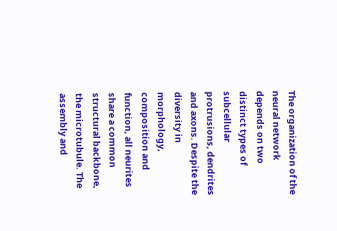The organization of the neural network depends on two distinct types of subcellular protrusions, dendrites and axons. Despite the diversity in morphology, composition and function, all neurites share a common structural backbone, the microtubule. The assembly and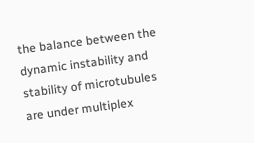the balance between the dynamic instability and stability of microtubules are under multiplex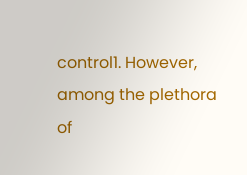control1. However, among the plethora of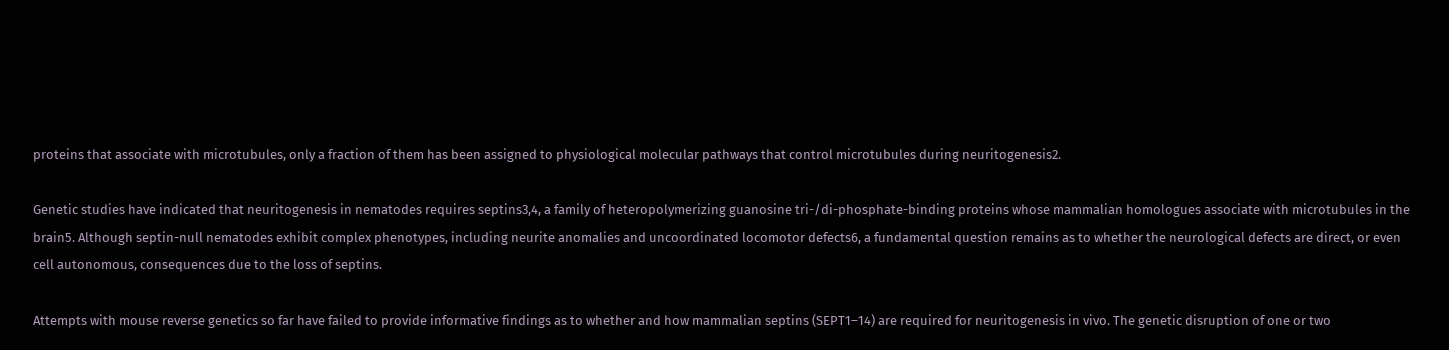proteins that associate with microtubules, only a fraction of them has been assigned to physiological molecular pathways that control microtubules during neuritogenesis2.

Genetic studies have indicated that neuritogenesis in nematodes requires septins3,4, a family of heteropolymerizing guanosine tri-/di-phosphate-binding proteins whose mammalian homologues associate with microtubules in the brain5. Although septin-null nematodes exhibit complex phenotypes, including neurite anomalies and uncoordinated locomotor defects6, a fundamental question remains as to whether the neurological defects are direct, or even cell autonomous, consequences due to the loss of septins.

Attempts with mouse reverse genetics so far have failed to provide informative findings as to whether and how mammalian septins (SEPT1–14) are required for neuritogenesis in vivo. The genetic disruption of one or two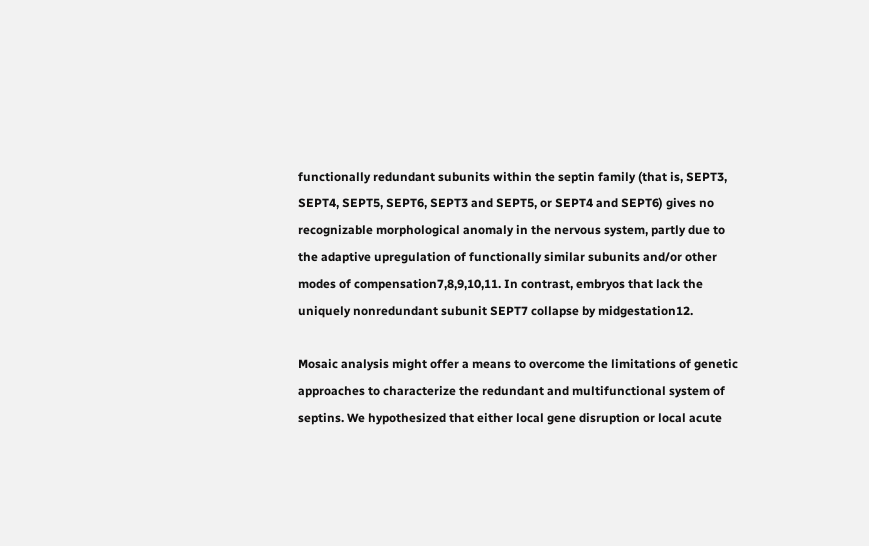functionally redundant subunits within the septin family (that is, SEPT3, SEPT4, SEPT5, SEPT6, SEPT3 and SEPT5, or SEPT4 and SEPT6) gives no recognizable morphological anomaly in the nervous system, partly due to the adaptive upregulation of functionally similar subunits and/or other modes of compensation7,8,9,10,11. In contrast, embryos that lack the uniquely nonredundant subunit SEPT7 collapse by midgestation12.

Mosaic analysis might offer a means to overcome the limitations of genetic approaches to characterize the redundant and multifunctional system of septins. We hypothesized that either local gene disruption or local acute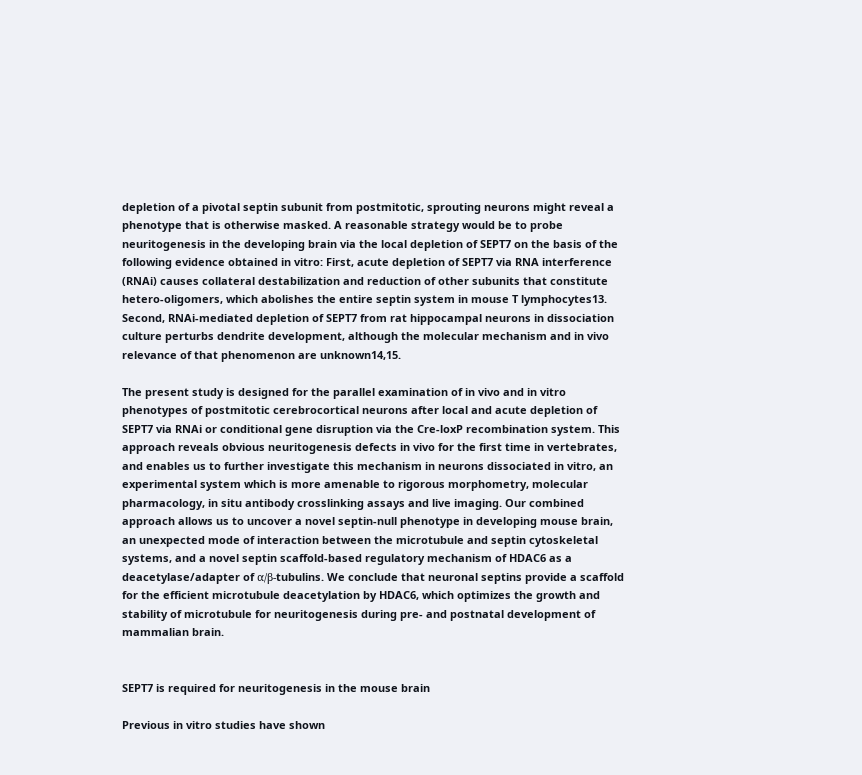depletion of a pivotal septin subunit from postmitotic, sprouting neurons might reveal a phenotype that is otherwise masked. A reasonable strategy would be to probe neuritogenesis in the developing brain via the local depletion of SEPT7 on the basis of the following evidence obtained in vitro: First, acute depletion of SEPT7 via RNA interference (RNAi) causes collateral destabilization and reduction of other subunits that constitute hetero-oligomers, which abolishes the entire septin system in mouse T lymphocytes13. Second, RNAi-mediated depletion of SEPT7 from rat hippocampal neurons in dissociation culture perturbs dendrite development, although the molecular mechanism and in vivo relevance of that phenomenon are unknown14,15.

The present study is designed for the parallel examination of in vivo and in vitro phenotypes of postmitotic cerebrocortical neurons after local and acute depletion of SEPT7 via RNAi or conditional gene disruption via the Cre-loxP recombination system. This approach reveals obvious neuritogenesis defects in vivo for the first time in vertebrates, and enables us to further investigate this mechanism in neurons dissociated in vitro, an experimental system which is more amenable to rigorous morphometry, molecular pharmacology, in situ antibody crosslinking assays and live imaging. Our combined approach allows us to uncover a novel septin-null phenotype in developing mouse brain, an unexpected mode of interaction between the microtubule and septin cytoskeletal systems, and a novel septin scaffold-based regulatory mechanism of HDAC6 as a deacetylase/adapter of α/β-tubulins. We conclude that neuronal septins provide a scaffold for the efficient microtubule deacetylation by HDAC6, which optimizes the growth and stability of microtubule for neuritogenesis during pre- and postnatal development of mammalian brain.


SEPT7 is required for neuritogenesis in the mouse brain

Previous in vitro studies have shown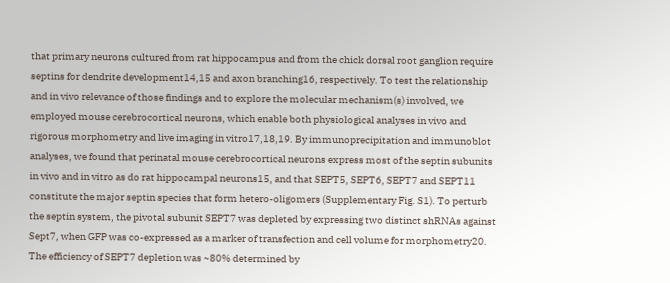that primary neurons cultured from rat hippocampus and from the chick dorsal root ganglion require septins for dendrite development14,15 and axon branching16, respectively. To test the relationship and in vivo relevance of those findings and to explore the molecular mechanism(s) involved, we employed mouse cerebrocortical neurons, which enable both physiological analyses in vivo and rigorous morphometry and live imaging in vitro17,18,19. By immunoprecipitation and immunoblot analyses, we found that perinatal mouse cerebrocortical neurons express most of the septin subunits in vivo and in vitro as do rat hippocampal neurons15, and that SEPT5, SEPT6, SEPT7 and SEPT11 constitute the major septin species that form hetero-oligomers (Supplementary Fig. S1). To perturb the septin system, the pivotal subunit SEPT7 was depleted by expressing two distinct shRNAs against Sept7, when GFP was co-expressed as a marker of transfection and cell volume for morphometry20. The efficiency of SEPT7 depletion was ~80% determined by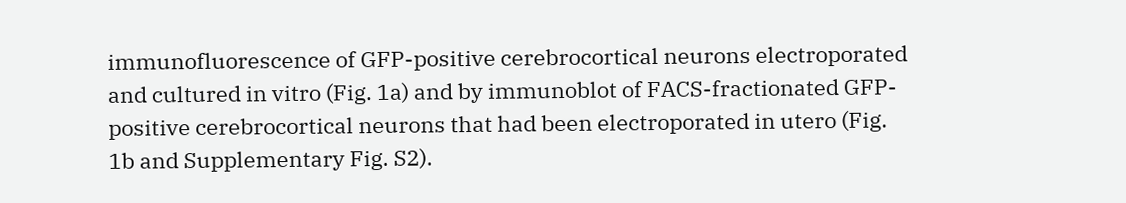immunofluorescence of GFP-positive cerebrocortical neurons electroporated and cultured in vitro (Fig. 1a) and by immunoblot of FACS-fractionated GFP-positive cerebrocortical neurons that had been electroporated in utero (Fig. 1b and Supplementary Fig. S2).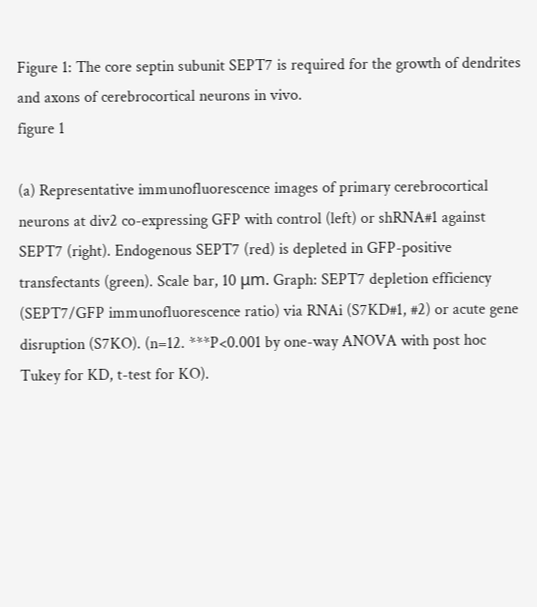Figure 1: The core septin subunit SEPT7 is required for the growth of dendrites and axons of cerebrocortical neurons in vivo.
figure 1

(a) Representative immunofluorescence images of primary cerebrocortical neurons at div2 co-expressing GFP with control (left) or shRNA#1 against SEPT7 (right). Endogenous SEPT7 (red) is depleted in GFP-positive transfectants (green). Scale bar, 10 μm. Graph: SEPT7 depletion efficiency (SEPT7/GFP immunofluorescence ratio) via RNAi (S7KD#1, #2) or acute gene disruption (S7KO). (n=12. ***P<0.001 by one-way ANOVA with post hoc Tukey for KD, t-test for KO).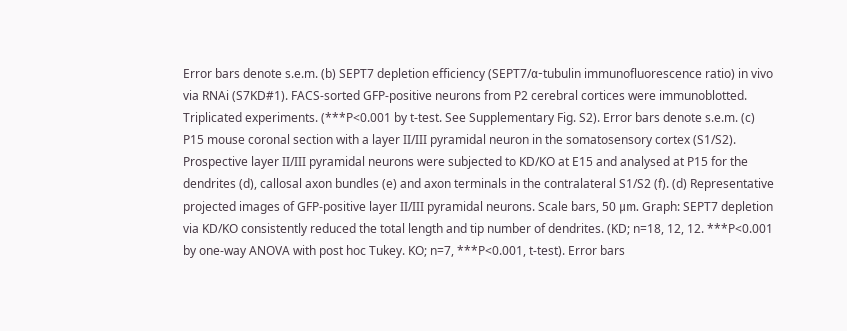Error bars denote s.e.m. (b) SEPT7 depletion efficiency (SEPT7/α-tubulin immunofluorescence ratio) in vivo via RNAi (S7KD#1). FACS-sorted GFP-positive neurons from P2 cerebral cortices were immunoblotted. Triplicated experiments. (***P<0.001 by t-test. See Supplementary Fig. S2). Error bars denote s.e.m. (c) P15 mouse coronal section with a layer II/III pyramidal neuron in the somatosensory cortex (S1/S2). Prospective layer II/III pyramidal neurons were subjected to KD/KO at E15 and analysed at P15 for the dendrites (d), callosal axon bundles (e) and axon terminals in the contralateral S1/S2 (f). (d) Representative projected images of GFP-positive layer II/III pyramidal neurons. Scale bars, 50 μm. Graph: SEPT7 depletion via KD/KO consistently reduced the total length and tip number of dendrites. (KD; n=18, 12, 12. ***P<0.001 by one-way ANOVA with post hoc Tukey. KO; n=7, ***P<0.001, t-test). Error bars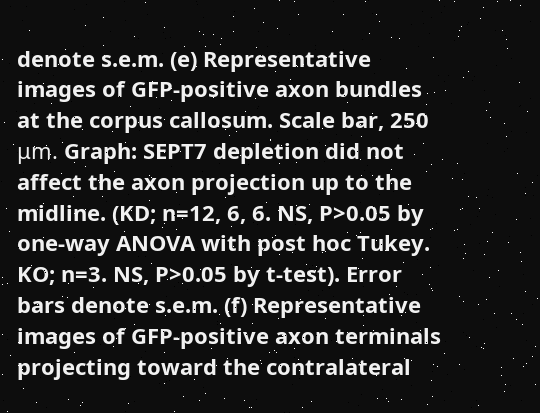denote s.e.m. (e) Representative images of GFP-positive axon bundles at the corpus callosum. Scale bar, 250 μm. Graph: SEPT7 depletion did not affect the axon projection up to the midline. (KD; n=12, 6, 6. NS, P>0.05 by one-way ANOVA with post hoc Tukey. KO; n=3. NS, P>0.05 by t-test). Error bars denote s.e.m. (f) Representative images of GFP-positive axon terminals projecting toward the contralateral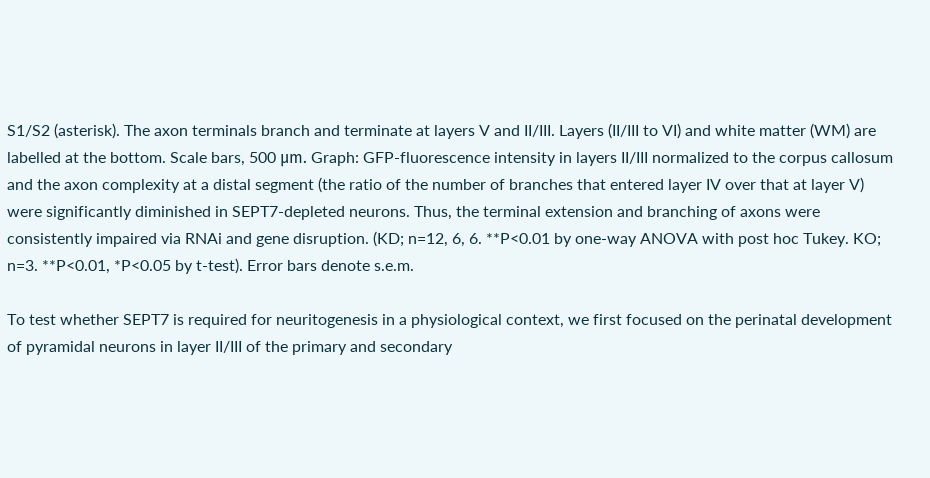S1/S2 (asterisk). The axon terminals branch and terminate at layers V and II/III. Layers (II/III to VI) and white matter (WM) are labelled at the bottom. Scale bars, 500 μm. Graph: GFP-fluorescence intensity in layers II/III normalized to the corpus callosum and the axon complexity at a distal segment (the ratio of the number of branches that entered layer IV over that at layer V) were significantly diminished in SEPT7-depleted neurons. Thus, the terminal extension and branching of axons were consistently impaired via RNAi and gene disruption. (KD; n=12, 6, 6. **P<0.01 by one-way ANOVA with post hoc Tukey. KO; n=3. **P<0.01, *P<0.05 by t-test). Error bars denote s.e.m.

To test whether SEPT7 is required for neuritogenesis in a physiological context, we first focused on the perinatal development of pyramidal neurons in layer II/III of the primary and secondary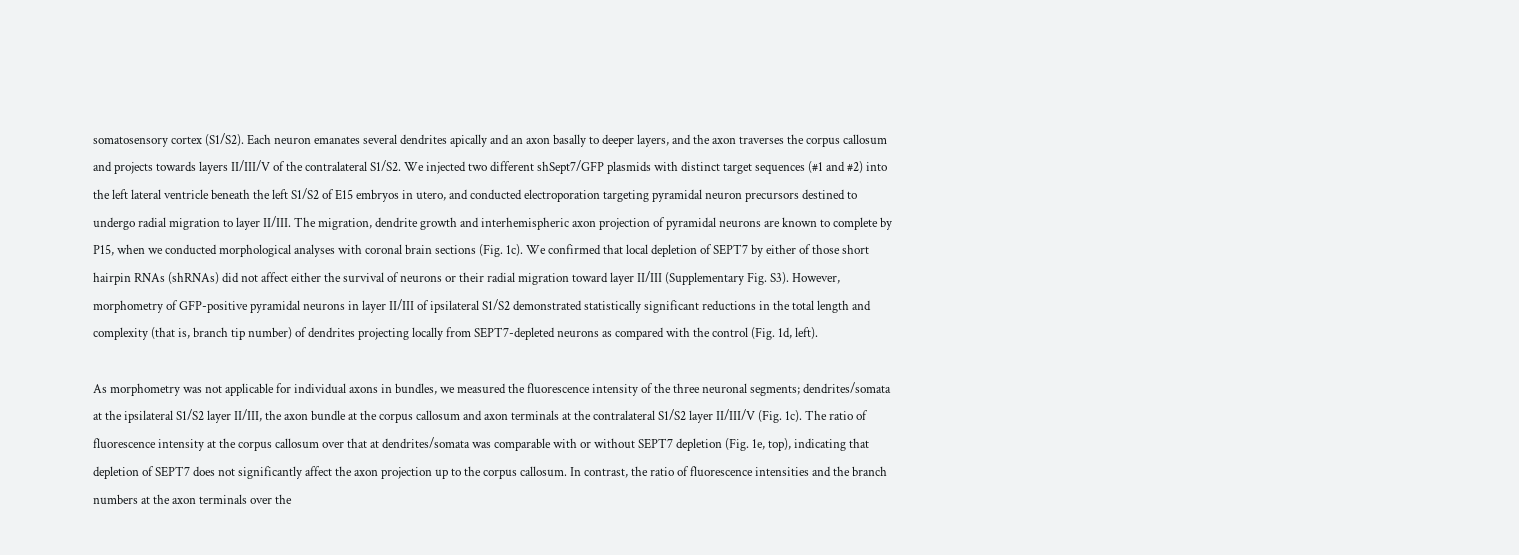somatosensory cortex (S1/S2). Each neuron emanates several dendrites apically and an axon basally to deeper layers, and the axon traverses the corpus callosum and projects towards layers II/III/V of the contralateral S1/S2. We injected two different shSept7/GFP plasmids with distinct target sequences (#1 and #2) into the left lateral ventricle beneath the left S1/S2 of E15 embryos in utero, and conducted electroporation targeting pyramidal neuron precursors destined to undergo radial migration to layer II/III. The migration, dendrite growth and interhemispheric axon projection of pyramidal neurons are known to complete by P15, when we conducted morphological analyses with coronal brain sections (Fig. 1c). We confirmed that local depletion of SEPT7 by either of those short hairpin RNAs (shRNAs) did not affect either the survival of neurons or their radial migration toward layer II/III (Supplementary Fig. S3). However, morphometry of GFP-positive pyramidal neurons in layer II/III of ipsilateral S1/S2 demonstrated statistically significant reductions in the total length and complexity (that is, branch tip number) of dendrites projecting locally from SEPT7-depleted neurons as compared with the control (Fig. 1d, left).

As morphometry was not applicable for individual axons in bundles, we measured the fluorescence intensity of the three neuronal segments; dendrites/somata at the ipsilateral S1/S2 layer II/III, the axon bundle at the corpus callosum and axon terminals at the contralateral S1/S2 layer II/III/V (Fig. 1c). The ratio of fluorescence intensity at the corpus callosum over that at dendrites/somata was comparable with or without SEPT7 depletion (Fig. 1e, top), indicating that depletion of SEPT7 does not significantly affect the axon projection up to the corpus callosum. In contrast, the ratio of fluorescence intensities and the branch numbers at the axon terminals over the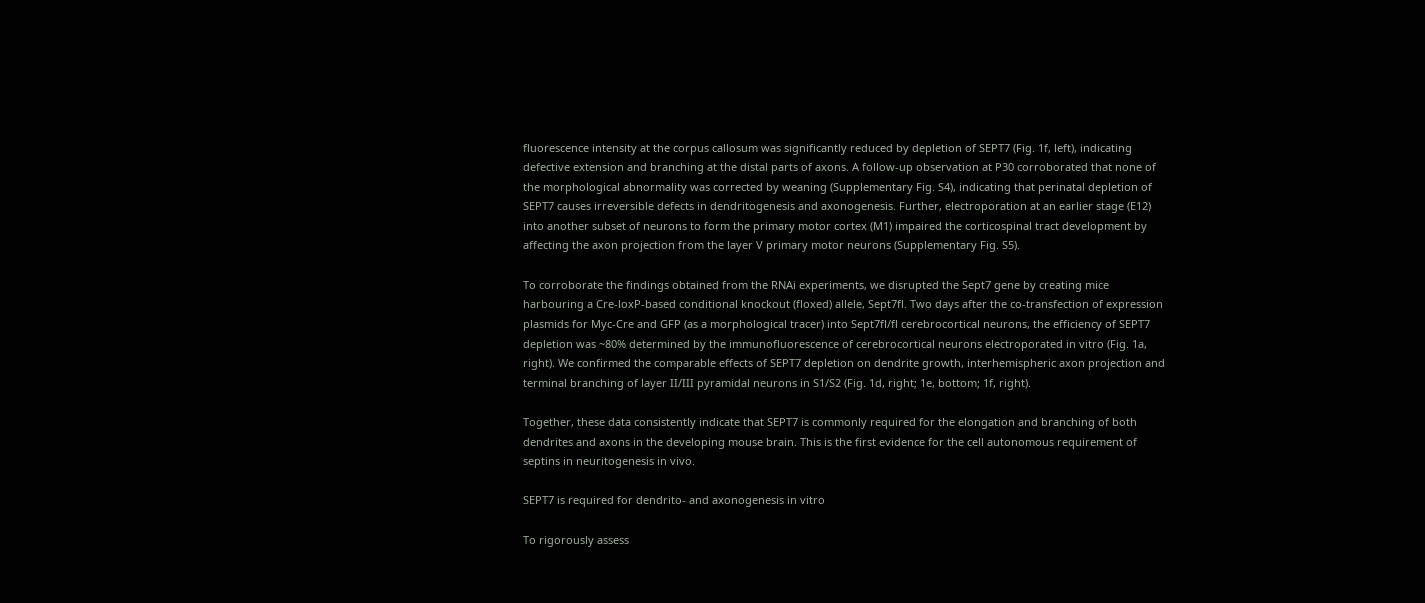fluorescence intensity at the corpus callosum was significantly reduced by depletion of SEPT7 (Fig. 1f, left), indicating defective extension and branching at the distal parts of axons. A follow-up observation at P30 corroborated that none of the morphological abnormality was corrected by weaning (Supplementary Fig. S4), indicating that perinatal depletion of SEPT7 causes irreversible defects in dendritogenesis and axonogenesis. Further, electroporation at an earlier stage (E12) into another subset of neurons to form the primary motor cortex (M1) impaired the corticospinal tract development by affecting the axon projection from the layer V primary motor neurons (Supplementary Fig. S5).

To corroborate the findings obtained from the RNAi experiments, we disrupted the Sept7 gene by creating mice harbouring a Cre-loxP-based conditional knockout (floxed) allele, Sept7fl. Two days after the co-transfection of expression plasmids for Myc-Cre and GFP (as a morphological tracer) into Sept7fl/fl cerebrocortical neurons, the efficiency of SEPT7 depletion was ~80% determined by the immunofluorescence of cerebrocortical neurons electroporated in vitro (Fig. 1a, right). We confirmed the comparable effects of SEPT7 depletion on dendrite growth, interhemispheric axon projection and terminal branching of layer II/III pyramidal neurons in S1/S2 (Fig. 1d, right; 1e, bottom; 1f, right).

Together, these data consistently indicate that SEPT7 is commonly required for the elongation and branching of both dendrites and axons in the developing mouse brain. This is the first evidence for the cell autonomous requirement of septins in neuritogenesis in vivo.

SEPT7 is required for dendrito- and axonogenesis in vitro

To rigorously assess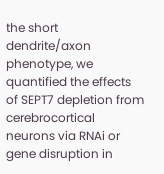the short dendrite/axon phenotype, we quantified the effects of SEPT7 depletion from cerebrocortical neurons via RNAi or gene disruption in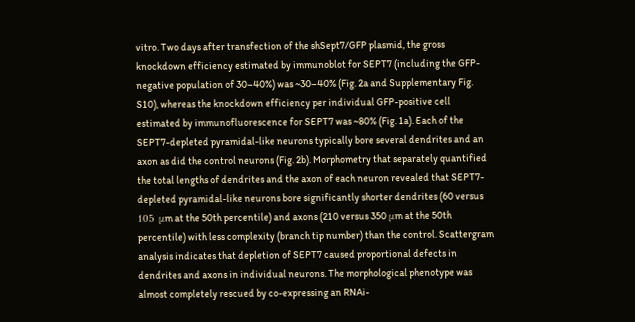vitro. Two days after transfection of the shSept7/GFP plasmid, the gross knockdown efficiency estimated by immunoblot for SEPT7 (including the GFP-negative population of 30–40%) was ~30–40% (Fig. 2a and Supplementary Fig. S10), whereas the knockdown efficiency per individual GFP-positive cell estimated by immunofluorescence for SEPT7 was ~80% (Fig. 1a). Each of the SEPT7-depleted pyramidal-like neurons typically bore several dendrites and an axon as did the control neurons (Fig. 2b). Morphometry that separately quantified the total lengths of dendrites and the axon of each neuron revealed that SEPT7-depleted pyramidal-like neurons bore significantly shorter dendrites (60 versus 105 μm at the 50th percentile) and axons (210 versus 350 μm at the 50th percentile) with less complexity (branch tip number) than the control. Scattergram analysis indicates that depletion of SEPT7 caused proportional defects in dendrites and axons in individual neurons. The morphological phenotype was almost completely rescued by co-expressing an RNAi-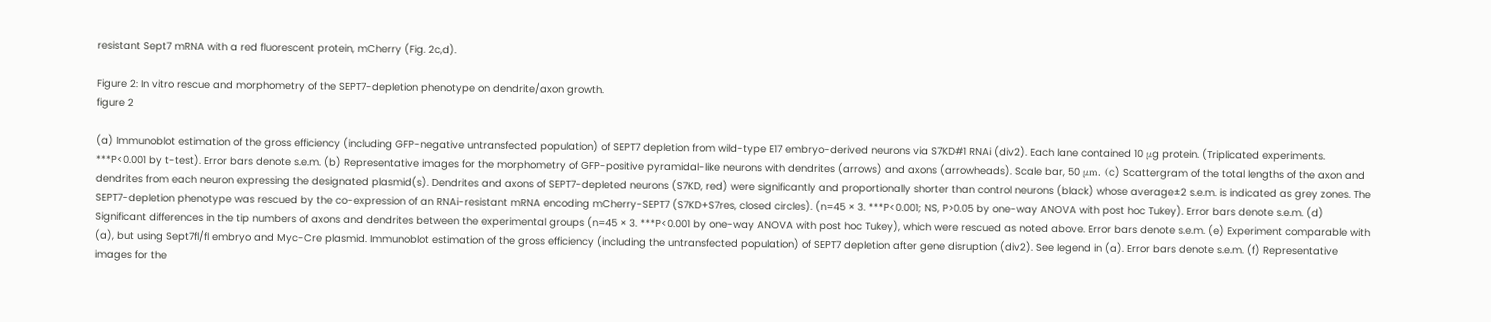resistant Sept7 mRNA with a red fluorescent protein, mCherry (Fig. 2c,d).

Figure 2: In vitro rescue and morphometry of the SEPT7-depletion phenotype on dendrite/axon growth.
figure 2

(a) Immunoblot estimation of the gross efficiency (including GFP-negative untransfected population) of SEPT7 depletion from wild-type E17 embryo-derived neurons via S7KD#1 RNAi (div2). Each lane contained 10 μg protein. (Triplicated experiments. ***P<0.001 by t-test). Error bars denote s.e.m. (b) Representative images for the morphometry of GFP-positive pyramidal-like neurons with dendrites (arrows) and axons (arrowheads). Scale bar, 50 μm. (c) Scattergram of the total lengths of the axon and dendrites from each neuron expressing the designated plasmid(s). Dendrites and axons of SEPT7-depleted neurons (S7KD, red) were significantly and proportionally shorter than control neurons (black) whose average±2 s.e.m. is indicated as grey zones. The SEPT7-depletion phenotype was rescued by the co-expression of an RNAi-resistant mRNA encoding mCherry-SEPT7 (S7KD+S7res, closed circles). (n=45 × 3. ***P<0.001; NS, P>0.05 by one-way ANOVA with post hoc Tukey). Error bars denote s.e.m. (d) Significant differences in the tip numbers of axons and dendrites between the experimental groups (n=45 × 3. ***P<0.001 by one-way ANOVA with post hoc Tukey), which were rescued as noted above. Error bars denote s.e.m. (e) Experiment comparable with (a), but using Sept7fl/fl embryo and Myc-Cre plasmid. Immunoblot estimation of the gross efficiency (including the untransfected population) of SEPT7 depletion after gene disruption (div2). See legend in (a). Error bars denote s.e.m. (f) Representative images for the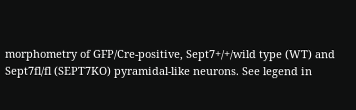morphometry of GFP/Cre-positive, Sept7+/+/wild type (WT) and Sept7fl/fl (SEPT7KO) pyramidal-like neurons. See legend in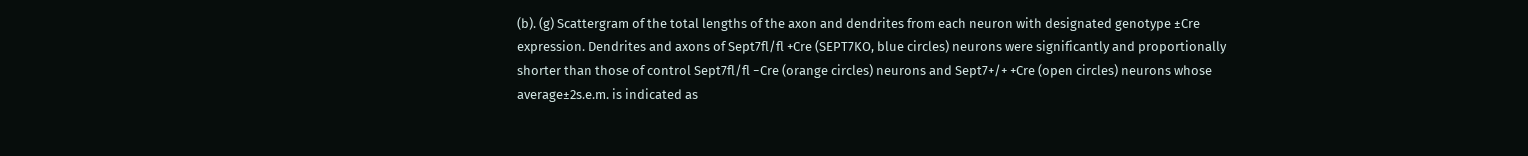(b). (g) Scattergram of the total lengths of the axon and dendrites from each neuron with designated genotype ±Cre expression. Dendrites and axons of Sept7fl/fl +Cre (SEPT7KO, blue circles) neurons were significantly and proportionally shorter than those of control Sept7fl/fl −Cre (orange circles) neurons and Sept7+/+ +Cre (open circles) neurons whose average±2s.e.m. is indicated as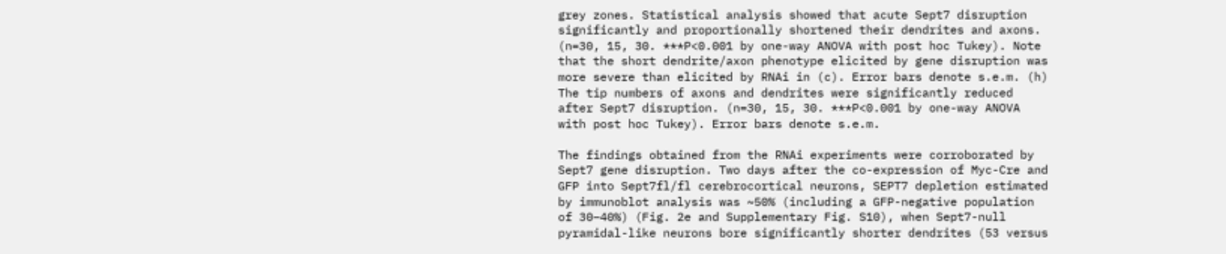grey zones. Statistical analysis showed that acute Sept7 disruption significantly and proportionally shortened their dendrites and axons. (n=30, 15, 30. ***P<0.001 by one-way ANOVA with post hoc Tukey). Note that the short dendrite/axon phenotype elicited by gene disruption was more severe than elicited by RNAi in (c). Error bars denote s.e.m. (h) The tip numbers of axons and dendrites were significantly reduced after Sept7 disruption. (n=30, 15, 30. ***P<0.001 by one-way ANOVA with post hoc Tukey). Error bars denote s.e.m.

The findings obtained from the RNAi experiments were corroborated by Sept7 gene disruption. Two days after the co-expression of Myc-Cre and GFP into Sept7fl/fl cerebrocortical neurons, SEPT7 depletion estimated by immunoblot analysis was ~50% (including a GFP-negative population of 30–40%) (Fig. 2e and Supplementary Fig. S10), when Sept7-null pyramidal-like neurons bore significantly shorter dendrites (53 versus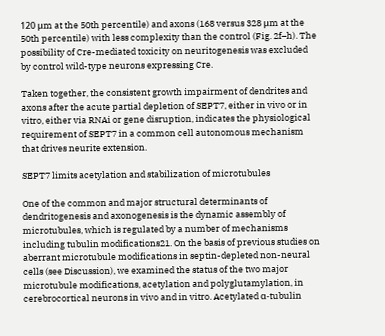120 μm at the 50th percentile) and axons (168 versus 328 μm at the 50th percentile) with less complexity than the control (Fig. 2f–h). The possibility of Cre-mediated toxicity on neuritogenesis was excluded by control wild-type neurons expressing Cre.

Taken together, the consistent growth impairment of dendrites and axons after the acute partial depletion of SEPT7, either in vivo or in vitro, either via RNAi or gene disruption, indicates the physiological requirement of SEPT7 in a common cell autonomous mechanism that drives neurite extension.

SEPT7 limits acetylation and stabilization of microtubules

One of the common and major structural determinants of dendritogenesis and axonogenesis is the dynamic assembly of microtubules, which is regulated by a number of mechanisms including tubulin modifications21. On the basis of previous studies on aberrant microtubule modifications in septin-depleted non-neural cells (see Discussion), we examined the status of the two major microtubule modifications, acetylation and polyglutamylation, in cerebrocortical neurons in vivo and in vitro. Acetylated α-tubulin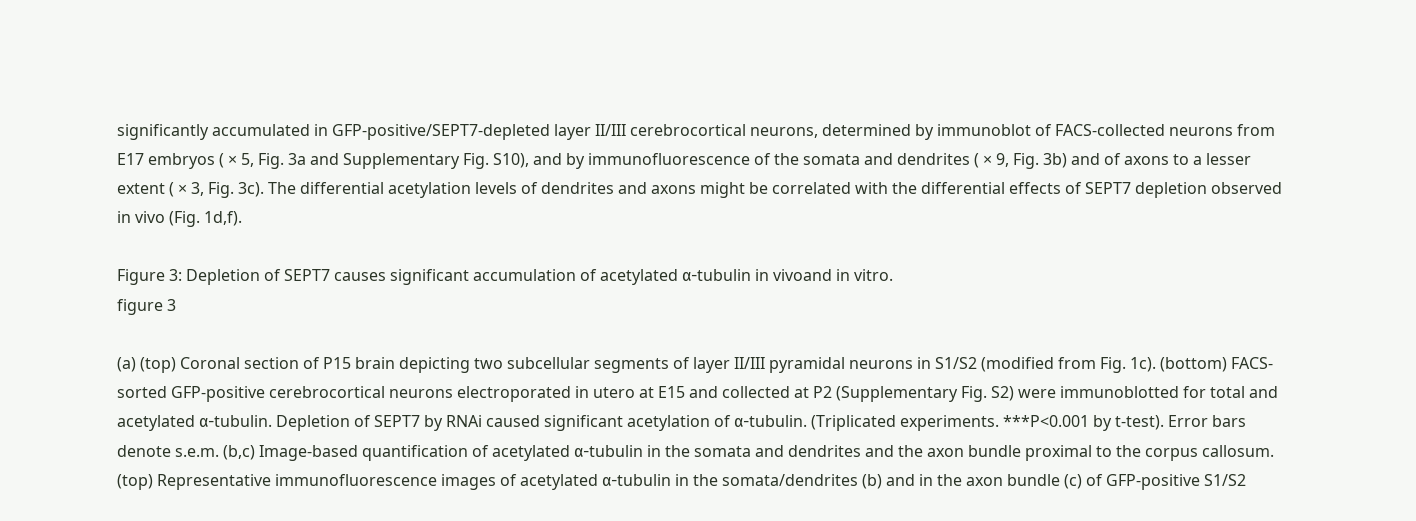significantly accumulated in GFP-positive/SEPT7-depleted layer II/III cerebrocortical neurons, determined by immunoblot of FACS-collected neurons from E17 embryos ( × 5, Fig. 3a and Supplementary Fig. S10), and by immunofluorescence of the somata and dendrites ( × 9, Fig. 3b) and of axons to a lesser extent ( × 3, Fig. 3c). The differential acetylation levels of dendrites and axons might be correlated with the differential effects of SEPT7 depletion observed in vivo (Fig. 1d,f).

Figure 3: Depletion of SEPT7 causes significant accumulation of acetylated α-tubulin in vivoand in vitro.
figure 3

(a) (top) Coronal section of P15 brain depicting two subcellular segments of layer II/III pyramidal neurons in S1/S2 (modified from Fig. 1c). (bottom) FACS-sorted GFP-positive cerebrocortical neurons electroporated in utero at E15 and collected at P2 (Supplementary Fig. S2) were immunoblotted for total and acetylated α-tubulin. Depletion of SEPT7 by RNAi caused significant acetylation of α-tubulin. (Triplicated experiments. ***P<0.001 by t-test). Error bars denote s.e.m. (b,c) Image-based quantification of acetylated α-tubulin in the somata and dendrites and the axon bundle proximal to the corpus callosum. (top) Representative immunofluorescence images of acetylated α-tubulin in the somata/dendrites (b) and in the axon bundle (c) of GFP-positive S1/S2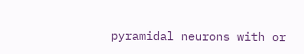pyramidal neurons with or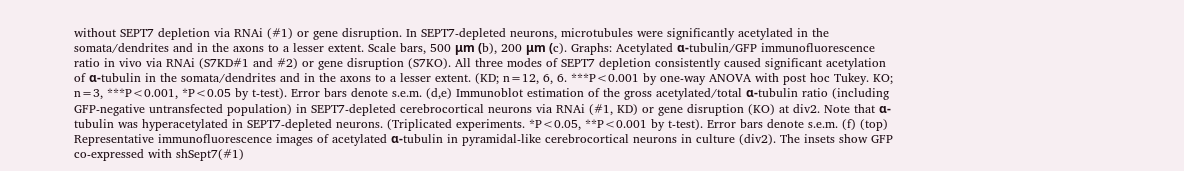without SEPT7 depletion via RNAi (#1) or gene disruption. In SEPT7-depleted neurons, microtubules were significantly acetylated in the somata/dendrites and in the axons to a lesser extent. Scale bars, 500 μm (b), 200 μm (c). Graphs: Acetylated α-tubulin/GFP immunofluorescence ratio in vivo via RNAi (S7KD#1 and #2) or gene disruption (S7KO). All three modes of SEPT7 depletion consistently caused significant acetylation of α-tubulin in the somata/dendrites and in the axons to a lesser extent. (KD; n=12, 6, 6. ***P<0.001 by one-way ANOVA with post hoc Tukey. KO; n=3, ***P<0.001, *P<0.05 by t-test). Error bars denote s.e.m. (d,e) Immunoblot estimation of the gross acetylated/total α-tubulin ratio (including GFP-negative untransfected population) in SEPT7-depleted cerebrocortical neurons via RNAi (#1, KD) or gene disruption (KO) at div2. Note that α-tubulin was hyperacetylated in SEPT7-depleted neurons. (Triplicated experiments. *P<0.05, **P<0.001 by t-test). Error bars denote s.e.m. (f) (top) Representative immunofluorescence images of acetylated α-tubulin in pyramidal-like cerebrocortical neurons in culture (div2). The insets show GFP co-expressed with shSept7(#1)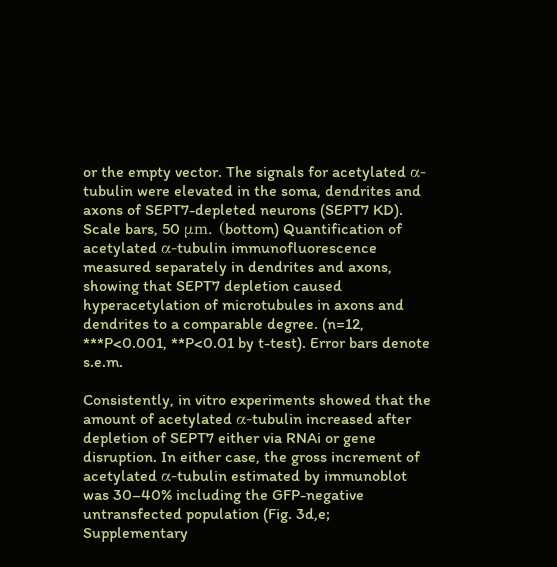or the empty vector. The signals for acetylated α-tubulin were elevated in the soma, dendrites and axons of SEPT7-depleted neurons (SEPT7 KD). Scale bars, 50 μm. (bottom) Quantification of acetylated α-tubulin immunofluorescence measured separately in dendrites and axons, showing that SEPT7 depletion caused hyperacetylation of microtubules in axons and dendrites to a comparable degree. (n=12, ***P<0.001, **P<0.01 by t-test). Error bars denote s.e.m.

Consistently, in vitro experiments showed that the amount of acetylated α-tubulin increased after depletion of SEPT7 either via RNAi or gene disruption. In either case, the gross increment of acetylated α-tubulin estimated by immunoblot was 30–40% including the GFP-negative untransfected population (Fig. 3d,e; Supplementary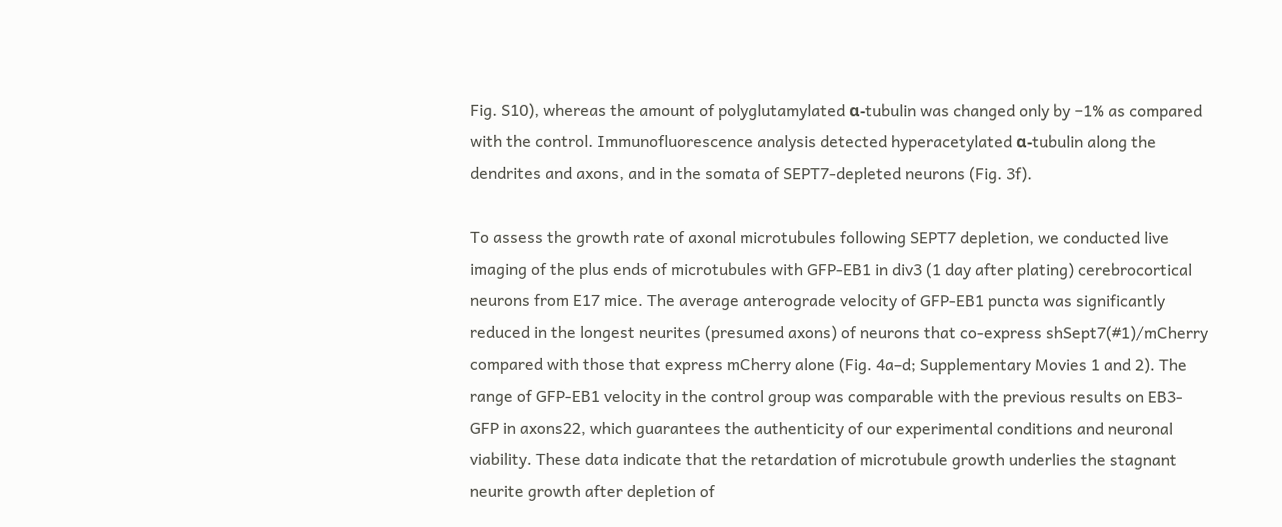Fig. S10), whereas the amount of polyglutamylated α-tubulin was changed only by −1% as compared with the control. Immunofluorescence analysis detected hyperacetylated α-tubulin along the dendrites and axons, and in the somata of SEPT7-depleted neurons (Fig. 3f).

To assess the growth rate of axonal microtubules following SEPT7 depletion, we conducted live imaging of the plus ends of microtubules with GFP-EB1 in div3 (1 day after plating) cerebrocortical neurons from E17 mice. The average anterograde velocity of GFP-EB1 puncta was significantly reduced in the longest neurites (presumed axons) of neurons that co-express shSept7(#1)/mCherry compared with those that express mCherry alone (Fig. 4a–d; Supplementary Movies 1 and 2). The range of GFP-EB1 velocity in the control group was comparable with the previous results on EB3-GFP in axons22, which guarantees the authenticity of our experimental conditions and neuronal viability. These data indicate that the retardation of microtubule growth underlies the stagnant neurite growth after depletion of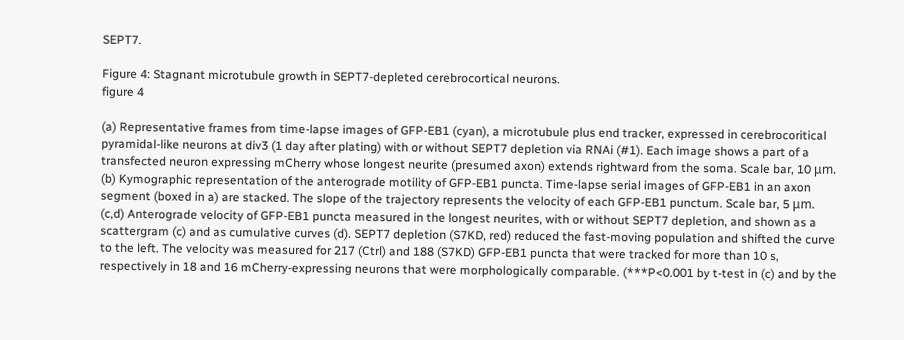SEPT7.

Figure 4: Stagnant microtubule growth in SEPT7-depleted cerebrocortical neurons.
figure 4

(a) Representative frames from time-lapse images of GFP-EB1 (cyan), a microtubule plus end tracker, expressed in cerebrocoritical pyramidal-like neurons at div3 (1 day after plating) with or without SEPT7 depletion via RNAi (#1). Each image shows a part of a transfected neuron expressing mCherry whose longest neurite (presumed axon) extends rightward from the soma. Scale bar, 10 μm. (b) Kymographic representation of the anterograde motility of GFP-EB1 puncta. Time-lapse serial images of GFP-EB1 in an axon segment (boxed in a) are stacked. The slope of the trajectory represents the velocity of each GFP-EB1 punctum. Scale bar, 5 μm. (c,d) Anterograde velocity of GFP-EB1 puncta measured in the longest neurites, with or without SEPT7 depletion, and shown as a scattergram (c) and as cumulative curves (d). SEPT7 depletion (S7KD, red) reduced the fast-moving population and shifted the curve to the left. The velocity was measured for 217 (Ctrl) and 188 (S7KD) GFP-EB1 puncta that were tracked for more than 10 s, respectively in 18 and 16 mCherry-expressing neurons that were morphologically comparable. (***P<0.001 by t-test in (c) and by the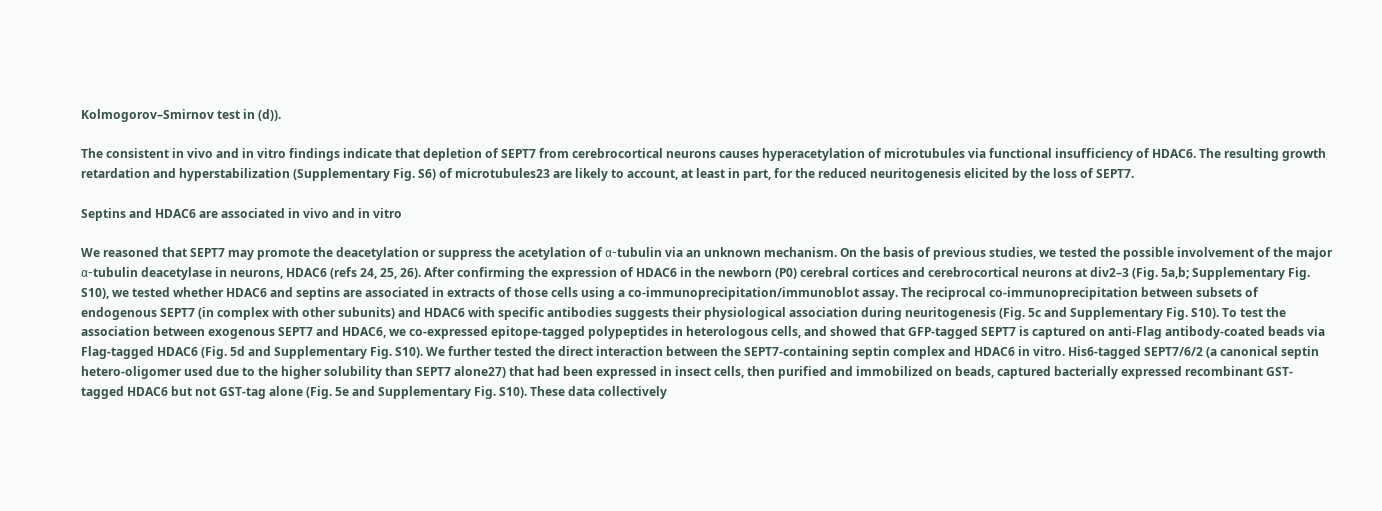Kolmogorov–Smirnov test in (d)).

The consistent in vivo and in vitro findings indicate that depletion of SEPT7 from cerebrocortical neurons causes hyperacetylation of microtubules via functional insufficiency of HDAC6. The resulting growth retardation and hyperstabilization (Supplementary Fig. S6) of microtubules23 are likely to account, at least in part, for the reduced neuritogenesis elicited by the loss of SEPT7.

Septins and HDAC6 are associated in vivo and in vitro

We reasoned that SEPT7 may promote the deacetylation or suppress the acetylation of α-tubulin via an unknown mechanism. On the basis of previous studies, we tested the possible involvement of the major α-tubulin deacetylase in neurons, HDAC6 (refs 24, 25, 26). After confirming the expression of HDAC6 in the newborn (P0) cerebral cortices and cerebrocortical neurons at div2–3 (Fig. 5a,b; Supplementary Fig. S10), we tested whether HDAC6 and septins are associated in extracts of those cells using a co-immunoprecipitation/immunoblot assay. The reciprocal co-immunoprecipitation between subsets of endogenous SEPT7 (in complex with other subunits) and HDAC6 with specific antibodies suggests their physiological association during neuritogenesis (Fig. 5c and Supplementary Fig. S10). To test the association between exogenous SEPT7 and HDAC6, we co-expressed epitope-tagged polypeptides in heterologous cells, and showed that GFP-tagged SEPT7 is captured on anti-Flag antibody-coated beads via Flag-tagged HDAC6 (Fig. 5d and Supplementary Fig. S10). We further tested the direct interaction between the SEPT7-containing septin complex and HDAC6 in vitro. His6-tagged SEPT7/6/2 (a canonical septin hetero-oligomer used due to the higher solubility than SEPT7 alone27) that had been expressed in insect cells, then purified and immobilized on beads, captured bacterially expressed recombinant GST-tagged HDAC6 but not GST-tag alone (Fig. 5e and Supplementary Fig. S10). These data collectively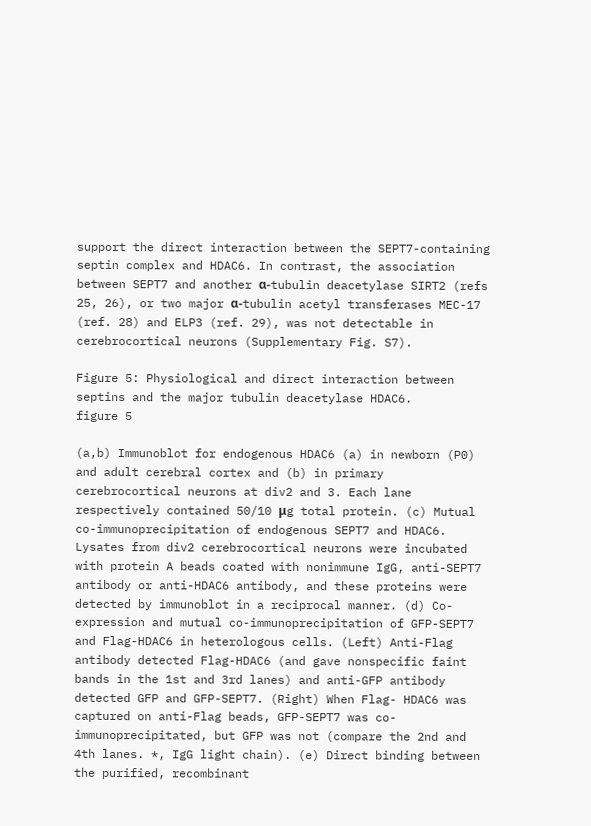support the direct interaction between the SEPT7-containing septin complex and HDAC6. In contrast, the association between SEPT7 and another α-tubulin deacetylase SIRT2 (refs 25, 26), or two major α-tubulin acetyl transferases MEC-17 (ref. 28) and ELP3 (ref. 29), was not detectable in cerebrocortical neurons (Supplementary Fig. S7).

Figure 5: Physiological and direct interaction between septins and the major tubulin deacetylase HDAC6.
figure 5

(a,b) Immunoblot for endogenous HDAC6 (a) in newborn (P0) and adult cerebral cortex and (b) in primary cerebrocortical neurons at div2 and 3. Each lane respectively contained 50/10 μg total protein. (c) Mutual co-immunoprecipitation of endogenous SEPT7 and HDAC6. Lysates from div2 cerebrocortical neurons were incubated with protein A beads coated with nonimmune IgG, anti-SEPT7 antibody or anti-HDAC6 antibody, and these proteins were detected by immunoblot in a reciprocal manner. (d) Co-expression and mutual co-immunoprecipitation of GFP-SEPT7 and Flag-HDAC6 in heterologous cells. (Left) Anti-Flag antibody detected Flag-HDAC6 (and gave nonspecific faint bands in the 1st and 3rd lanes) and anti-GFP antibody detected GFP and GFP-SEPT7. (Right) When Flag- HDAC6 was captured on anti-Flag beads, GFP-SEPT7 was co-immunoprecipitated, but GFP was not (compare the 2nd and 4th lanes. *, IgG light chain). (e) Direct binding between the purified, recombinant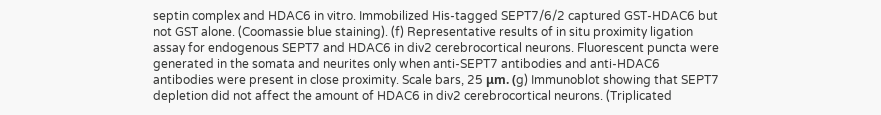septin complex and HDAC6 in vitro. Immobilized His-tagged SEPT7/6/2 captured GST-HDAC6 but not GST alone. (Coomassie blue staining). (f) Representative results of in situ proximity ligation assay for endogenous SEPT7 and HDAC6 in div2 cerebrocortical neurons. Fluorescent puncta were generated in the somata and neurites only when anti-SEPT7 antibodies and anti-HDAC6 antibodies were present in close proximity. Scale bars, 25 μm. (g) Immunoblot showing that SEPT7 depletion did not affect the amount of HDAC6 in div2 cerebrocortical neurons. (Triplicated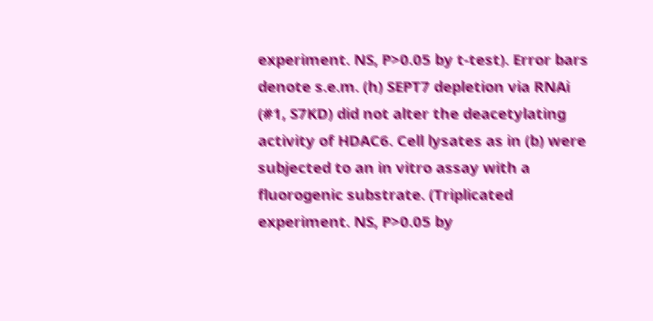experiment. NS, P>0.05 by t-test). Error bars denote s.e.m. (h) SEPT7 depletion via RNAi (#1, S7KD) did not alter the deacetylating activity of HDAC6. Cell lysates as in (b) were subjected to an in vitro assay with a fluorogenic substrate. (Triplicated experiment. NS, P>0.05 by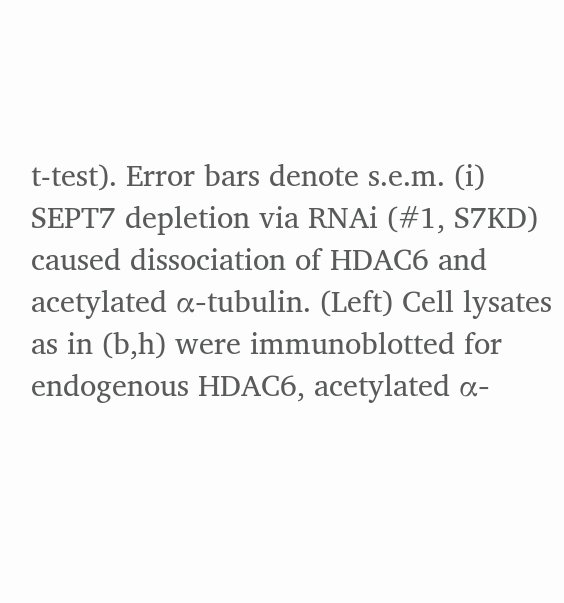t-test). Error bars denote s.e.m. (i) SEPT7 depletion via RNAi (#1, S7KD) caused dissociation of HDAC6 and acetylated α-tubulin. (Left) Cell lysates as in (b,h) were immunoblotted for endogenous HDAC6, acetylated α-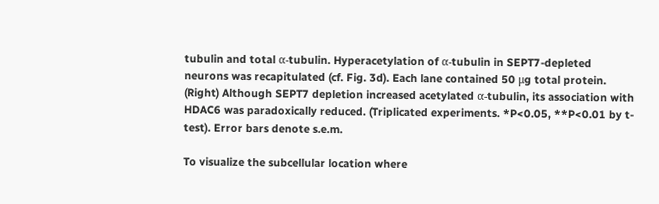tubulin and total α-tubulin. Hyperacetylation of α-tubulin in SEPT7-depleted neurons was recapitulated (cf. Fig. 3d). Each lane contained 50 μg total protein. (Right) Although SEPT7 depletion increased acetylated α-tubulin, its association with HDAC6 was paradoxically reduced. (Triplicated experiments. *P<0.05, **P<0.01 by t-test). Error bars denote s.e.m.

To visualize the subcellular location where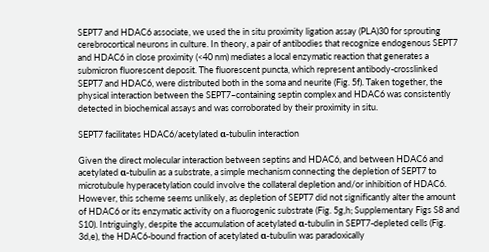SEPT7 and HDAC6 associate, we used the in situ proximity ligation assay (PLA)30 for sprouting cerebrocortical neurons in culture. In theory, a pair of antibodies that recognize endogenous SEPT7 and HDAC6 in close proximity (<40 nm) mediates a local enzymatic reaction that generates a submicron fluorescent deposit. The fluorescent puncta, which represent antibody-crosslinked SEPT7 and HDAC6, were distributed both in the soma and neurite (Fig. 5f). Taken together, the physical interaction between the SEPT7–containing septin complex and HDAC6 was consistently detected in biochemical assays and was corroborated by their proximity in situ.

SEPT7 facilitates HDAC6/acetylated α-tubulin interaction

Given the direct molecular interaction between septins and HDAC6, and between HDAC6 and acetylated α-tubulin as a substrate, a simple mechanism connecting the depletion of SEPT7 to microtubule hyperacetylation could involve the collateral depletion and/or inhibition of HDAC6. However, this scheme seems unlikely, as depletion of SEPT7 did not significantly alter the amount of HDAC6 or its enzymatic activity on a fluorogenic substrate (Fig. 5g,h; Supplementary Figs S8 and S10). Intriguingly, despite the accumulation of acetylated α-tubulin in SEPT7-depleted cells (Fig. 3d,e), the HDAC6-bound fraction of acetylated α-tubulin was paradoxically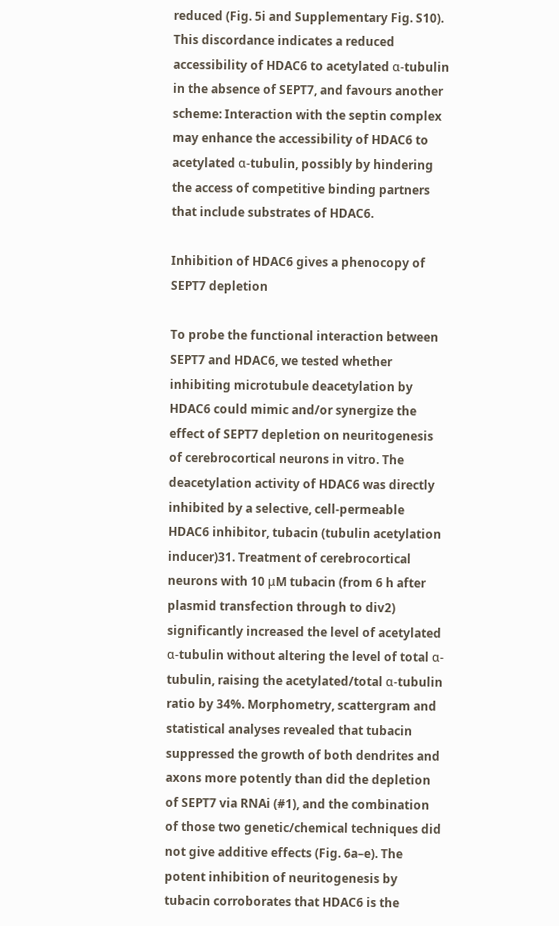reduced (Fig. 5i and Supplementary Fig. S10). This discordance indicates a reduced accessibility of HDAC6 to acetylated α-tubulin in the absence of SEPT7, and favours another scheme: Interaction with the septin complex may enhance the accessibility of HDAC6 to acetylated α-tubulin, possibly by hindering the access of competitive binding partners that include substrates of HDAC6.

Inhibition of HDAC6 gives a phenocopy of SEPT7 depletion

To probe the functional interaction between SEPT7 and HDAC6, we tested whether inhibiting microtubule deacetylation by HDAC6 could mimic and/or synergize the effect of SEPT7 depletion on neuritogenesis of cerebrocortical neurons in vitro. The deacetylation activity of HDAC6 was directly inhibited by a selective, cell-permeable HDAC6 inhibitor, tubacin (tubulin acetylation inducer)31. Treatment of cerebrocortical neurons with 10 μM tubacin (from 6 h after plasmid transfection through to div2) significantly increased the level of acetylated α-tubulin without altering the level of total α-tubulin, raising the acetylated/total α-tubulin ratio by 34%. Morphometry, scattergram and statistical analyses revealed that tubacin suppressed the growth of both dendrites and axons more potently than did the depletion of SEPT7 via RNAi (#1), and the combination of those two genetic/chemical techniques did not give additive effects (Fig. 6a–e). The potent inhibition of neuritogenesis by tubacin corroborates that HDAC6 is the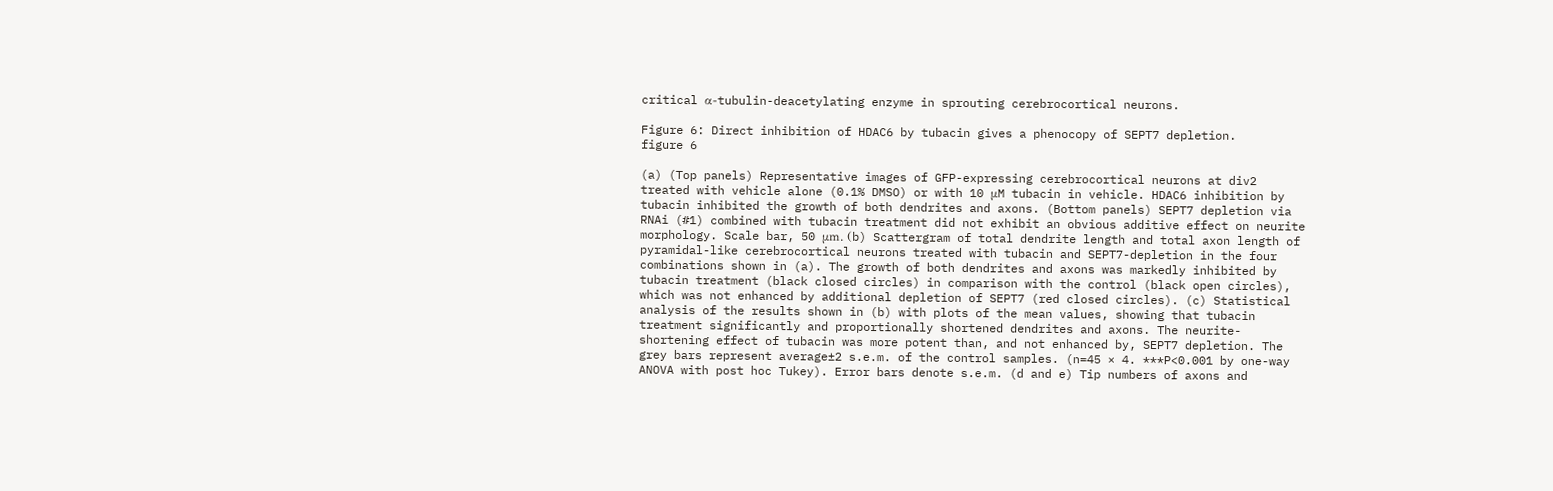critical α-tubulin-deacetylating enzyme in sprouting cerebrocortical neurons.

Figure 6: Direct inhibition of HDAC6 by tubacin gives a phenocopy of SEPT7 depletion.
figure 6

(a) (Top panels) Representative images of GFP-expressing cerebrocortical neurons at div2 treated with vehicle alone (0.1% DMSO) or with 10 μM tubacin in vehicle. HDAC6 inhibition by tubacin inhibited the growth of both dendrites and axons. (Bottom panels) SEPT7 depletion via RNAi (#1) combined with tubacin treatment did not exhibit an obvious additive effect on neurite morphology. Scale bar, 50 μm. (b) Scattergram of total dendrite length and total axon length of pyramidal-like cerebrocortical neurons treated with tubacin and SEPT7-depletion in the four combinations shown in (a). The growth of both dendrites and axons was markedly inhibited by tubacin treatment (black closed circles) in comparison with the control (black open circles), which was not enhanced by additional depletion of SEPT7 (red closed circles). (c) Statistical analysis of the results shown in (b) with plots of the mean values, showing that tubacin treatment significantly and proportionally shortened dendrites and axons. The neurite-shortening effect of tubacin was more potent than, and not enhanced by, SEPT7 depletion. The grey bars represent average±2 s.e.m. of the control samples. (n=45 × 4. ***P<0.001 by one-way ANOVA with post hoc Tukey). Error bars denote s.e.m. (d and e) Tip numbers of axons and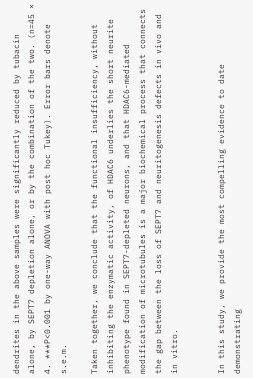dendrites in the above samples were significantly reduced by tubacin alone, by SEPT7 depletion alone, or by the combination of the two. (n=45 × 4. ***P<0.001 by one-way ANOVA with post hoc Tukey). Error bars denote s.e.m.

Taken together, we conclude that the functional insufficiency, without inhibiting the enzymatic activity, of HDAC6 underlies the short neurite phenotype found in SEPT7-depleted neurons, and that HDAC6-mediated modification of microtubules is a major biochemical process that connects the gap between the loss of SEPT7 and neuritogenesis defects in vivo and in vitro.


In this study, we provide the most compelling evidence to date demonstrating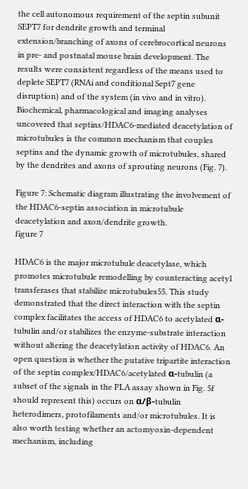the cell autonomous requirement of the septin subunit SEPT7 for dendrite growth and terminal extension/branching of axons of cerebrocortical neurons in pre- and postnatal mouse brain development. The results were consistent regardless of the means used to deplete SEPT7 (RNAi and conditional Sept7 gene disruption) and of the system (in vivo and in vitro). Biochemical, pharmacological and imaging analyses uncovered that septins/HDAC6-mediated deacetylation of microtubules is the common mechanism that couples septins and the dynamic growth of microtubules, shared by the dendrites and axons of sprouting neurons (Fig. 7).

Figure 7: Schematic diagram illustrating the involvement of the HDAC6-septin association in microtubule deacetylation and axon/dendrite growth.
figure 7

HDAC6 is the major microtubule deacetylase, which promotes microtubule remodelling by counteracting acetyl transferases that stabilize microtubules55. This study demonstrated that the direct interaction with the septin complex facilitates the access of HDAC6 to acetylated α-tubulin and/or stabilizes the enzyme-substrate interaction without altering the deacetylation activity of HDAC6. An open question is whether the putative tripartite interaction of the septin complex/HDAC6/acetylated α-tubulin (a subset of the signals in the PLA assay shown in Fig. 5f should represent this) occurs on α/β-tubulin heterodimers, protofilaments and/or microtubules. It is also worth testing whether an actomyosin-dependent mechanism, including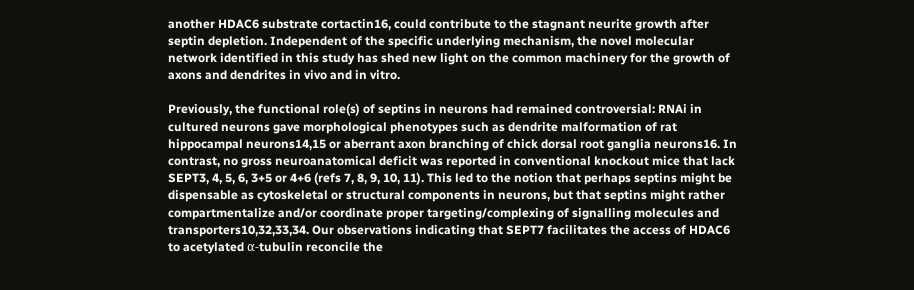another HDAC6 substrate cortactin16, could contribute to the stagnant neurite growth after septin depletion. Independent of the specific underlying mechanism, the novel molecular network identified in this study has shed new light on the common machinery for the growth of axons and dendrites in vivo and in vitro.

Previously, the functional role(s) of septins in neurons had remained controversial: RNAi in cultured neurons gave morphological phenotypes such as dendrite malformation of rat hippocampal neurons14,15 or aberrant axon branching of chick dorsal root ganglia neurons16. In contrast, no gross neuroanatomical deficit was reported in conventional knockout mice that lack SEPT3, 4, 5, 6, 3+5 or 4+6 (refs 7, 8, 9, 10, 11). This led to the notion that perhaps septins might be dispensable as cytoskeletal or structural components in neurons, but that septins might rather compartmentalize and/or coordinate proper targeting/complexing of signalling molecules and transporters10,32,33,34. Our observations indicating that SEPT7 facilitates the access of HDAC6 to acetylated α-tubulin reconcile the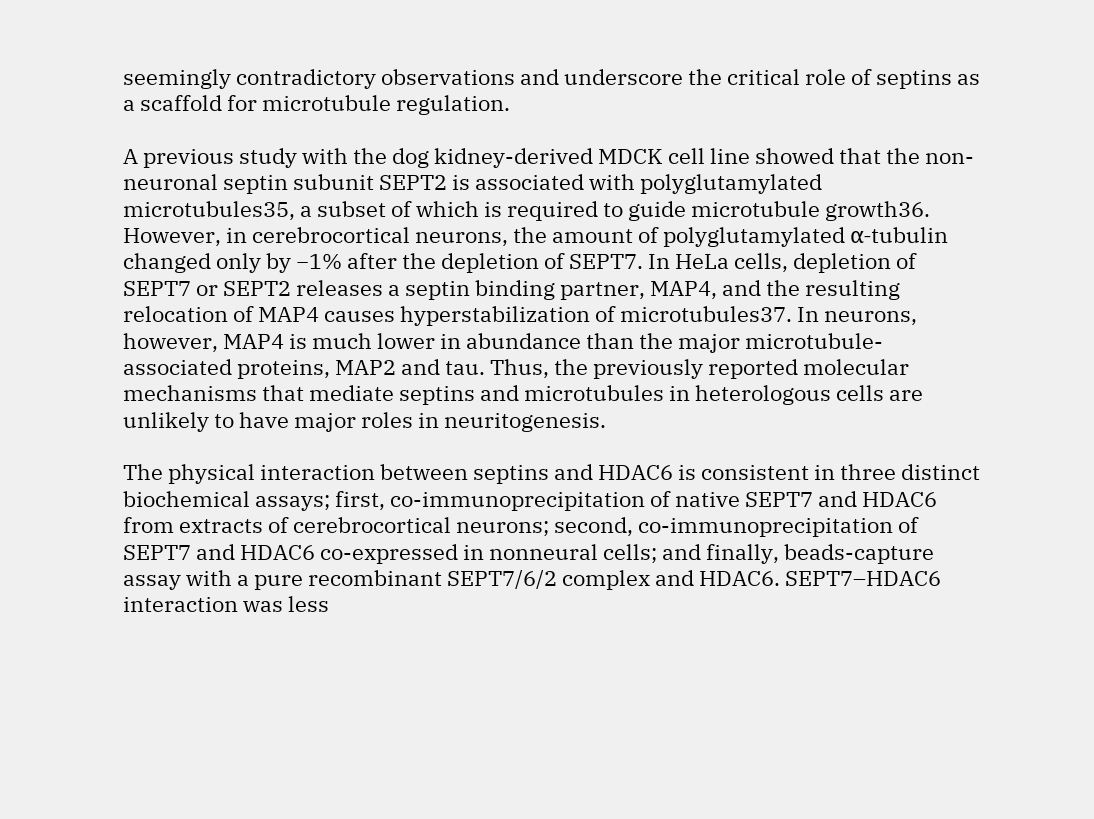seemingly contradictory observations and underscore the critical role of septins as a scaffold for microtubule regulation.

A previous study with the dog kidney-derived MDCK cell line showed that the non-neuronal septin subunit SEPT2 is associated with polyglutamylated microtubules35, a subset of which is required to guide microtubule growth36. However, in cerebrocortical neurons, the amount of polyglutamylated α-tubulin changed only by −1% after the depletion of SEPT7. In HeLa cells, depletion of SEPT7 or SEPT2 releases a septin binding partner, MAP4, and the resulting relocation of MAP4 causes hyperstabilization of microtubules37. In neurons, however, MAP4 is much lower in abundance than the major microtubule-associated proteins, MAP2 and tau. Thus, the previously reported molecular mechanisms that mediate septins and microtubules in heterologous cells are unlikely to have major roles in neuritogenesis.

The physical interaction between septins and HDAC6 is consistent in three distinct biochemical assays; first, co-immunoprecipitation of native SEPT7 and HDAC6 from extracts of cerebrocortical neurons; second, co-immunoprecipitation of SEPT7 and HDAC6 co-expressed in nonneural cells; and finally, beads-capture assay with a pure recombinant SEPT7/6/2 complex and HDAC6. SEPT7–HDAC6 interaction was less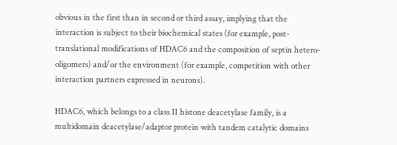obvious in the first than in second or third assay, implying that the interaction is subject to their biochemical states (for example, post-translational modifications of HDAC6 and the composition of septin hetero-oligomers) and/or the environment (for example, competition with other interaction partners expressed in neurons).

HDAC6, which belongs to a class II histone deacetylase family, is a multidomain deacetylase/adaptor protein with tandem catalytic domains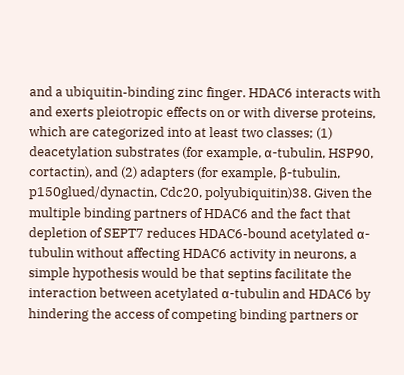and a ubiquitin-binding zinc finger. HDAC6 interacts with and exerts pleiotropic effects on or with diverse proteins, which are categorized into at least two classes; (1) deacetylation substrates (for example, α-tubulin, HSP90, cortactin), and (2) adapters (for example, β-tubulin, p150glued/dynactin, Cdc20, polyubiquitin)38. Given the multiple binding partners of HDAC6 and the fact that depletion of SEPT7 reduces HDAC6-bound acetylated α-tubulin without affecting HDAC6 activity in neurons, a simple hypothesis would be that septins facilitate the interaction between acetylated α-tubulin and HDAC6 by hindering the access of competing binding partners or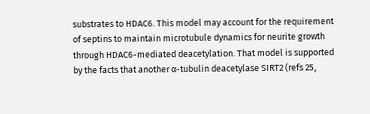substrates to HDAC6. This model may account for the requirement of septins to maintain microtubule dynamics for neurite growth through HDAC6-mediated deacetylation. That model is supported by the facts that another α-tubulin deacetylase SIRT2 (refs 25,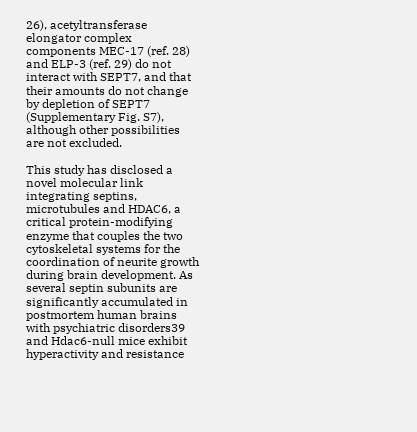26), acetyltransferase elongator complex components MEC-17 (ref. 28) and ELP-3 (ref. 29) do not interact with SEPT7, and that their amounts do not change by depletion of SEPT7 (Supplementary Fig. S7), although other possibilities are not excluded.

This study has disclosed a novel molecular link integrating septins, microtubules and HDAC6, a critical protein-modifying enzyme that couples the two cytoskeletal systems for the coordination of neurite growth during brain development. As several septin subunits are significantly accumulated in postmortem human brains with psychiatric disorders39 and Hdac6-null mice exhibit hyperactivity and resistance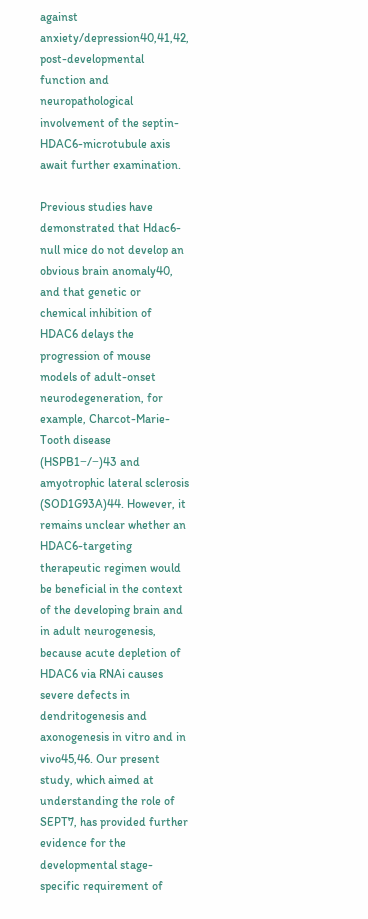against anxiety/depression40,41,42, post-developmental function and neuropathological involvement of the septin-HDAC6-microtubule axis await further examination.

Previous studies have demonstrated that Hdac6-null mice do not develop an obvious brain anomaly40, and that genetic or chemical inhibition of HDAC6 delays the progression of mouse models of adult-onset neurodegeneration, for example, Charcot-Marie-Tooth disease (HSPB1−/−)43 and amyotrophic lateral sclerosis (SOD1G93A)44. However, it remains unclear whether an HDAC6-targeting therapeutic regimen would be beneficial in the context of the developing brain and in adult neurogenesis, because acute depletion of HDAC6 via RNAi causes severe defects in dendritogenesis and axonogenesis in vitro and in vivo45,46. Our present study, which aimed at understanding the role of SEPT7, has provided further evidence for the developmental stage-specific requirement of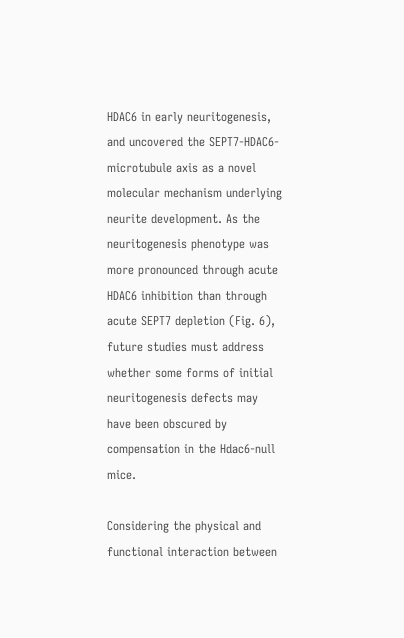HDAC6 in early neuritogenesis, and uncovered the SEPT7-HDAC6-microtubule axis as a novel molecular mechanism underlying neurite development. As the neuritogenesis phenotype was more pronounced through acute HDAC6 inhibition than through acute SEPT7 depletion (Fig. 6), future studies must address whether some forms of initial neuritogenesis defects may have been obscured by compensation in the Hdac6-null mice.

Considering the physical and functional interaction between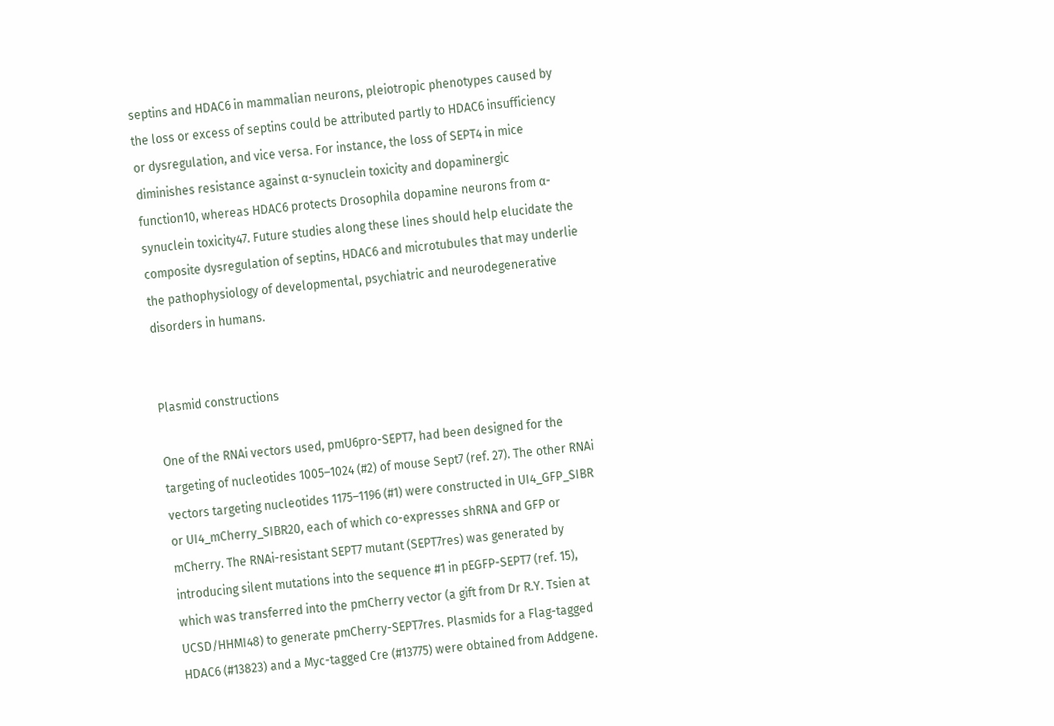septins and HDAC6 in mammalian neurons, pleiotropic phenotypes caused by the loss or excess of septins could be attributed partly to HDAC6 insufficiency or dysregulation, and vice versa. For instance, the loss of SEPT4 in mice diminishes resistance against α-synuclein toxicity and dopaminergic function10, whereas HDAC6 protects Drosophila dopamine neurons from α-synuclein toxicity47. Future studies along these lines should help elucidate the composite dysregulation of septins, HDAC6 and microtubules that may underlie the pathophysiology of developmental, psychiatric and neurodegenerative disorders in humans.


Plasmid constructions

One of the RNAi vectors used, pmU6pro-SEPT7, had been designed for the targeting of nucleotides 1005–1024 (#2) of mouse Sept7 (ref. 27). The other RNAi vectors targeting nucleotides 1175–1196 (#1) were constructed in UI4_GFP_SIBR or UI4_mCherry_SIBR20, each of which co-expresses shRNA and GFP or mCherry. The RNAi-resistant SEPT7 mutant (SEPT7res) was generated by introducing silent mutations into the sequence #1 in pEGFP-SEPT7 (ref. 15), which was transferred into the pmCherry vector (a gift from Dr R.Y. Tsien at UCSD/HHMI48) to generate pmCherry-SEPT7res. Plasmids for a Flag-tagged HDAC6 (#13823) and a Myc-tagged Cre (#13775) were obtained from Addgene.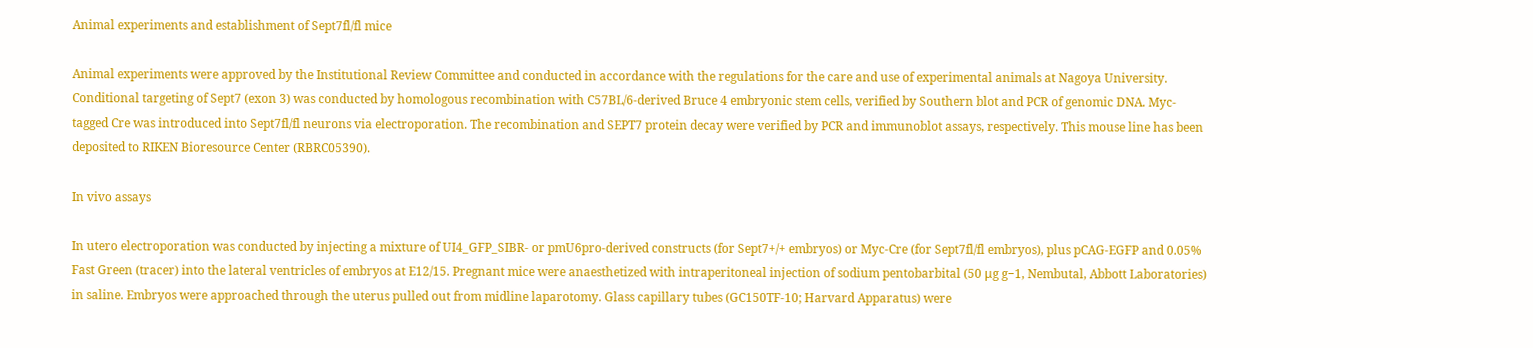Animal experiments and establishment of Sept7fl/fl mice

Animal experiments were approved by the Institutional Review Committee and conducted in accordance with the regulations for the care and use of experimental animals at Nagoya University. Conditional targeting of Sept7 (exon 3) was conducted by homologous recombination with C57BL/6-derived Bruce 4 embryonic stem cells, verified by Southern blot and PCR of genomic DNA. Myc-tagged Cre was introduced into Sept7fl/fl neurons via electroporation. The recombination and SEPT7 protein decay were verified by PCR and immunoblot assays, respectively. This mouse line has been deposited to RIKEN Bioresource Center (RBRC05390).

In vivo assays

In utero electroporation was conducted by injecting a mixture of UI4_GFP_SIBR- or pmU6pro-derived constructs (for Sept7+/+ embryos) or Myc-Cre (for Sept7fl/fl embryos), plus pCAG-EGFP and 0.05% Fast Green (tracer) into the lateral ventricles of embryos at E12/15. Pregnant mice were anaesthetized with intraperitoneal injection of sodium pentobarbital (50 μg g−1, Nembutal, Abbott Laboratories) in saline. Embryos were approached through the uterus pulled out from midline laparotomy. Glass capillary tubes (GC150TF-10; Harvard Apparatus) were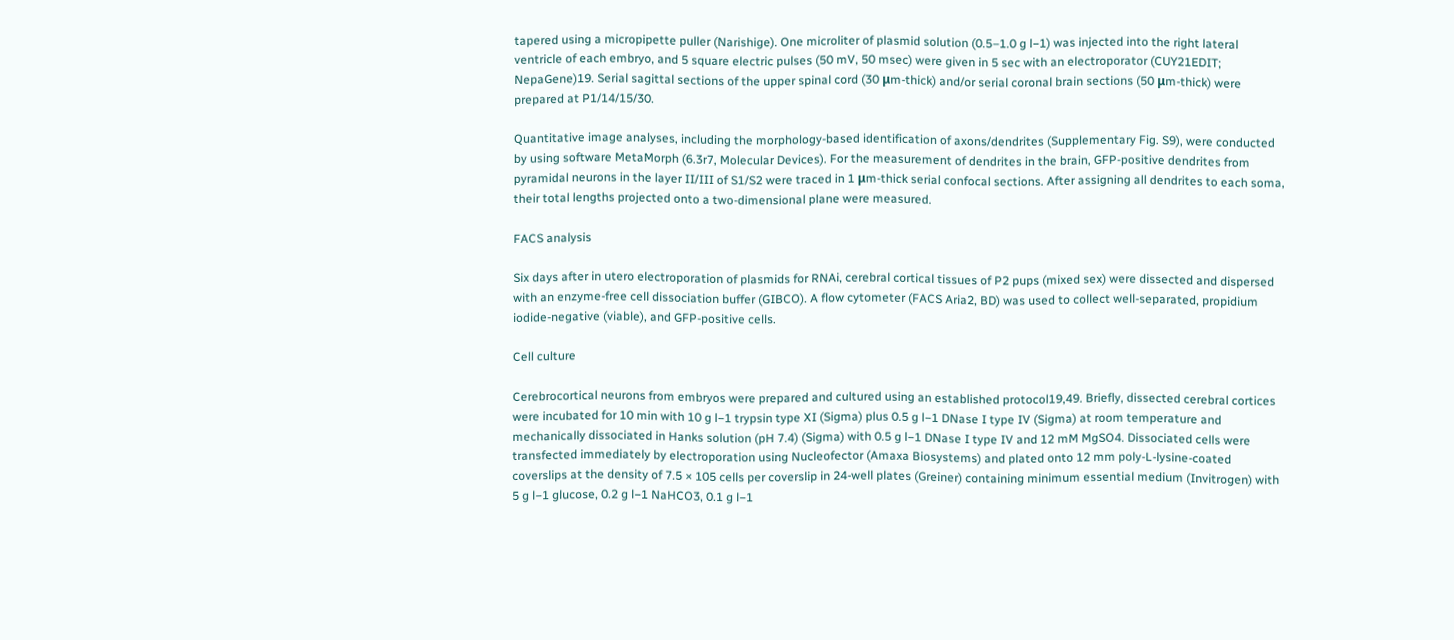tapered using a micropipette puller (Narishige). One microliter of plasmid solution (0.5–1.0 g l−1) was injected into the right lateral ventricle of each embryo, and 5 square electric pulses (50 mV, 50 msec) were given in 5 sec with an electroporator (CUY21EDIT; NepaGene)19. Serial sagittal sections of the upper spinal cord (30 μm-thick) and/or serial coronal brain sections (50 μm-thick) were prepared at P1/14/15/30.

Quantitative image analyses, including the morphology-based identification of axons/dendrites (Supplementary Fig. S9), were conducted by using software MetaMorph (6.3r7, Molecular Devices). For the measurement of dendrites in the brain, GFP-positive dendrites from pyramidal neurons in the layer II/III of S1/S2 were traced in 1 μm-thick serial confocal sections. After assigning all dendrites to each soma, their total lengths projected onto a two-dimensional plane were measured.

FACS analysis

Six days after in utero electroporation of plasmids for RNAi, cerebral cortical tissues of P2 pups (mixed sex) were dissected and dispersed with an enzyme-free cell dissociation buffer (GIBCO). A flow cytometer (FACS Aria2, BD) was used to collect well-separated, propidium iodide-negative (viable), and GFP-positive cells.

Cell culture

Cerebrocortical neurons from embryos were prepared and cultured using an established protocol19,49. Briefly, dissected cerebral cortices were incubated for 10 min with 10 g l−1 trypsin type XI (Sigma) plus 0.5 g l−1 DNase I type IV (Sigma) at room temperature and mechanically dissociated in Hanks solution (pH 7.4) (Sigma) with 0.5 g l−1 DNase I type IV and 12 mM MgSO4. Dissociated cells were transfected immediately by electroporation using Nucleofector (Amaxa Biosystems) and plated onto 12 mm poly-L-lysine-coated coverslips at the density of 7.5 × 105 cells per coverslip in 24-well plates (Greiner) containing minimum essential medium (Invitrogen) with 5 g l−1 glucose, 0.2 g l−1 NaHCO3, 0.1 g l−1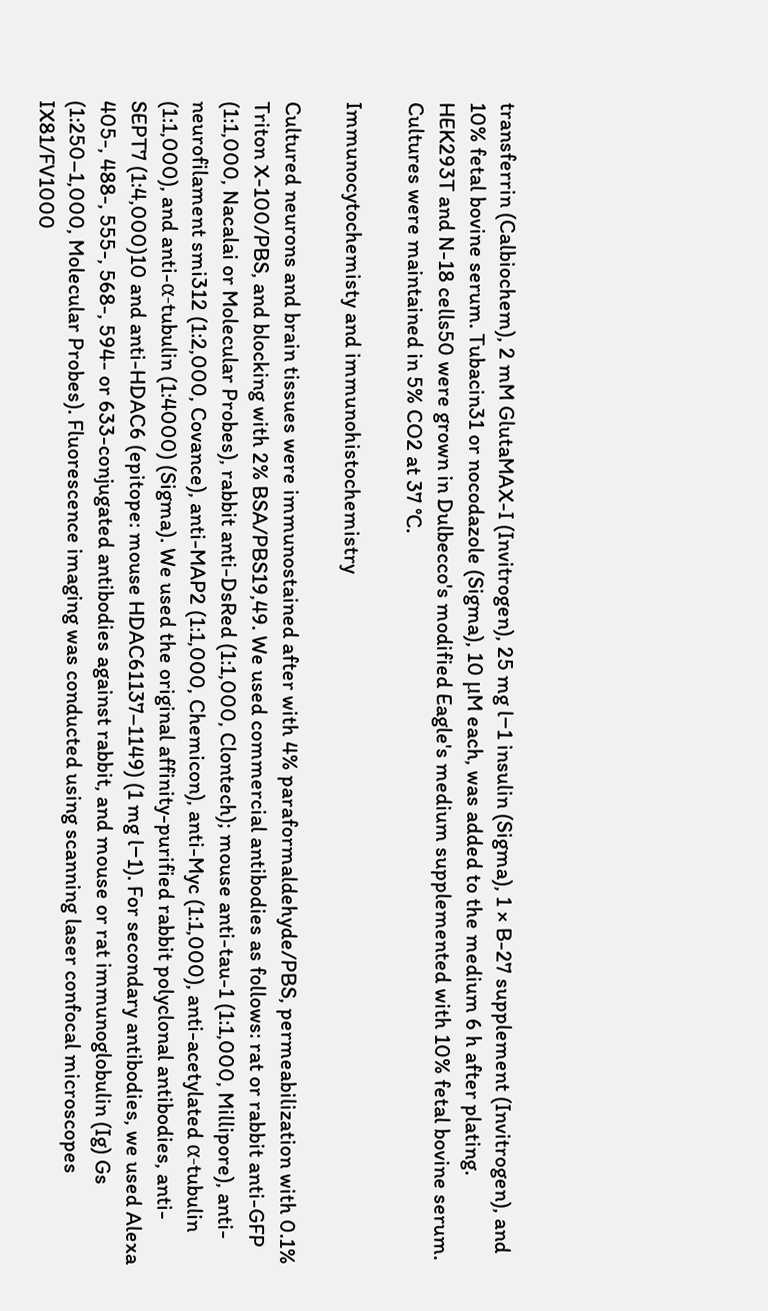transferrin (Calbiochem), 2 mM GlutaMAX-I (Invitrogen), 25 mg l−1 insulin (Sigma), 1 × B-27 supplement (Invitrogen), and 10% fetal bovine serum. Tubacin31 or nocodazole (Sigma), 10 μM each, was added to the medium 6 h after plating. HEK293T and N-18 cells50 were grown in Dulbecco's modified Eagle's medium supplemented with 10% fetal bovine serum. Cultures were maintained in 5% CO2 at 37 °C.

Immunocytochemisty and immunohistochemistry

Cultured neurons and brain tissues were immunostained after with 4% paraformaldehyde/PBS, permeabilization with 0.1% Triton X-100/PBS, and blocking with 2% BSA/PBS19,49. We used commercial antibodies as follows: rat or rabbit anti-GFP (1:1,000, Nacalai or Molecular Probes), rabbit anti-DsRed (1:1,000, Clontech); mouse anti-tau-1 (1:1,000, Millipore), anti-neurofilament smi312 (1:2,000, Covance), anti-MAP2 (1:1,000, Chemicon), anti-Myc (1:1,000), anti-acetylated α-tubulin (1:1,000), and anti-α-tubulin (1:4000) (Sigma). We used the original affinity-purified rabbit polyclonal antibodies, anti-SEPT7 (1:4,000)10 and anti-HDAC6 (epitope: mouse HDAC61137–1149) (1 mg l−1). For secondary antibodies, we used Alexa 405-, 488-, 555-, 568-, 594- or 633-conjugated antibodies against rabbit, and mouse or rat immunoglobulin (Ig) Gs (1:250–1,000, Molecular Probes). Fluorescence imaging was conducted using scanning laser confocal microscopes IX81/FV1000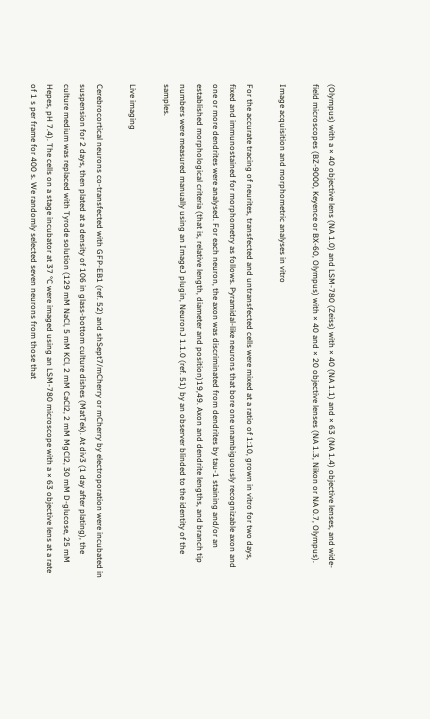(Olympus) with a × 40 objective lens (NA 1.0) and LSM-780 (Zeiss) with × 40 (NA 1.1) and × 63 (NA 1.4) objective lenses, and wide-field microscopes (BZ-9000, Keyence or BX-60, Olympus) with × 40 and × 20 objective lenses (NA 1.3, Nikon or NA 0.7, Olympus).

Image acquisition and morphometric analyses in vitro

For the accurate tracing of neurites, transfected and untransfected cells were mixed at a ratio of 1:10, grown in vitro for two days, fixed and immunostained for morphometry as follows. Pyramidal-like neurons that bore one unambiguously recognizable axon and one or more dendrites were analysed. For each neuron, the axon was discriminated from dendrites by tau-1 staining and/or an established morphological criteria (that is, relative length, diameter and position)19,49. Axon and dendrite lengths, and branch tip numbers were measured manually using an ImageJ plugin, NeuronJ 1.1.0 (ref. 51) by an observer blinded to the identity of the samples.

Live imaging

Cerebrocortical neurons co-transfected with GFP-EB1 (ref. 52) and shSept7/mCherry or mCherry by electroporation were incubated in suspension for 2 days, then plated at a density of 106 in glass-bottom culture dishes (MatTek). At div3 (1 day after plating), the culture medium was replaced with Tyrode solution (129 mM NaCl, 5 mM KCl, 2 mM CaCl2, 2 mM MgCl2, 30 mM D-glucose, 25 mM Hepes, pH 7.4). The cells on a stage incubator at 37 °C were imaged using an LSM-780 microscope with a × 63 objective lens at a rate of 1 s per frame for 400 s. We randomly selected seven neurons from those that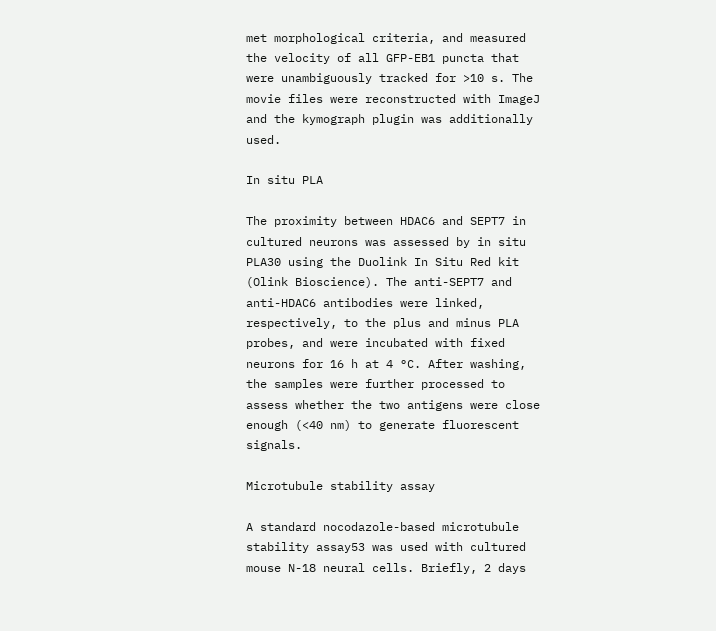met morphological criteria, and measured the velocity of all GFP-EB1 puncta that were unambiguously tracked for >10 s. The movie files were reconstructed with ImageJ and the kymograph plugin was additionally used.

In situ PLA

The proximity between HDAC6 and SEPT7 in cultured neurons was assessed by in situ PLA30 using the Duolink In Situ Red kit (Olink Bioscience). The anti-SEPT7 and anti-HDAC6 antibodies were linked, respectively, to the plus and minus PLA probes, and were incubated with fixed neurons for 16 h at 4 °C. After washing, the samples were further processed to assess whether the two antigens were close enough (<40 nm) to generate fluorescent signals.

Microtubule stability assay

A standard nocodazole-based microtubule stability assay53 was used with cultured mouse N-18 neural cells. Briefly, 2 days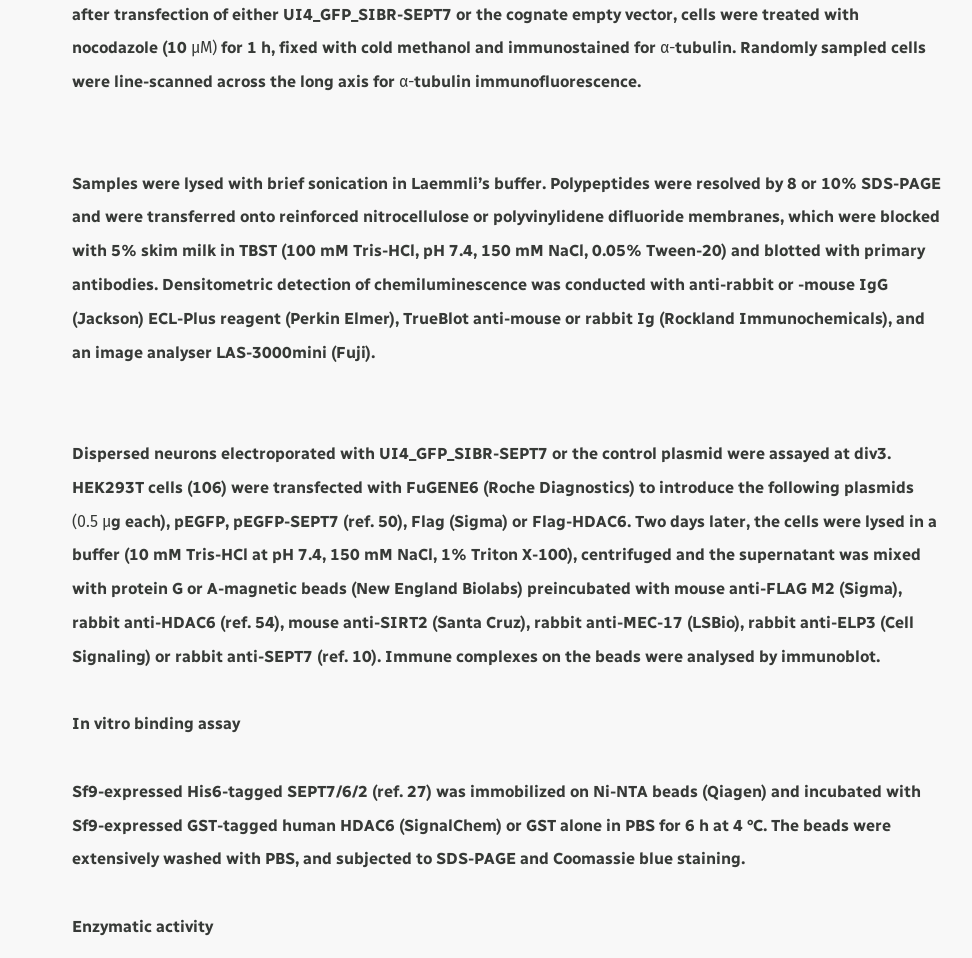after transfection of either UI4_GFP_SIBR-SEPT7 or the cognate empty vector, cells were treated with nocodazole (10 μM) for 1 h, fixed with cold methanol and immunostained for α-tubulin. Randomly sampled cells were line-scanned across the long axis for α-tubulin immunofluorescence.


Samples were lysed with brief sonication in Laemmli’s buffer. Polypeptides were resolved by 8 or 10% SDS-PAGE and were transferred onto reinforced nitrocellulose or polyvinylidene difluoride membranes, which were blocked with 5% skim milk in TBST (100 mM Tris-HCl, pH 7.4, 150 mM NaCl, 0.05% Tween-20) and blotted with primary antibodies. Densitometric detection of chemiluminescence was conducted with anti-rabbit or -mouse IgG (Jackson) ECL-Plus reagent (Perkin Elmer), TrueBlot anti-mouse or rabbit Ig (Rockland Immunochemicals), and an image analyser LAS-3000mini (Fuji).


Dispersed neurons electroporated with UI4_GFP_SIBR-SEPT7 or the control plasmid were assayed at div3. HEK293T cells (106) were transfected with FuGENE6 (Roche Diagnostics) to introduce the following plasmids (0.5 μg each), pEGFP, pEGFP-SEPT7 (ref. 50), Flag (Sigma) or Flag-HDAC6. Two days later, the cells were lysed in a buffer (10 mM Tris-HCl at pH 7.4, 150 mM NaCl, 1% Triton X-100), centrifuged and the supernatant was mixed with protein G or A-magnetic beads (New England Biolabs) preincubated with mouse anti-FLAG M2 (Sigma), rabbit anti-HDAC6 (ref. 54), mouse anti-SIRT2 (Santa Cruz), rabbit anti-MEC-17 (LSBio), rabbit anti-ELP3 (Cell Signaling) or rabbit anti-SEPT7 (ref. 10). Immune complexes on the beads were analysed by immunoblot.

In vitro binding assay

Sf9-expressed His6-tagged SEPT7/6/2 (ref. 27) was immobilized on Ni-NTA beads (Qiagen) and incubated with Sf9-expressed GST-tagged human HDAC6 (SignalChem) or GST alone in PBS for 6 h at 4 °C. The beads were extensively washed with PBS, and subjected to SDS-PAGE and Coomassie blue staining.

Enzymatic activity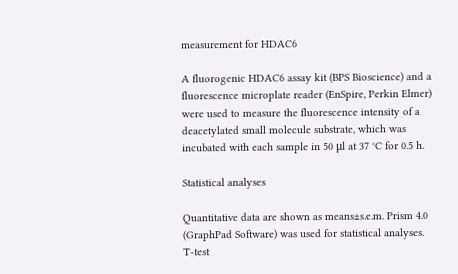measurement for HDAC6

A fluorogenic HDAC6 assay kit (BPS Bioscience) and a fluorescence microplate reader (EnSpire, Perkin Elmer) were used to measure the fluorescence intensity of a deacetylated small molecule substrate, which was incubated with each sample in 50 μl at 37 °C for 0.5 h.

Statistical analyses

Quantitative data are shown as means±s.e.m. Prism 4.0 (GraphPad Software) was used for statistical analyses. T-test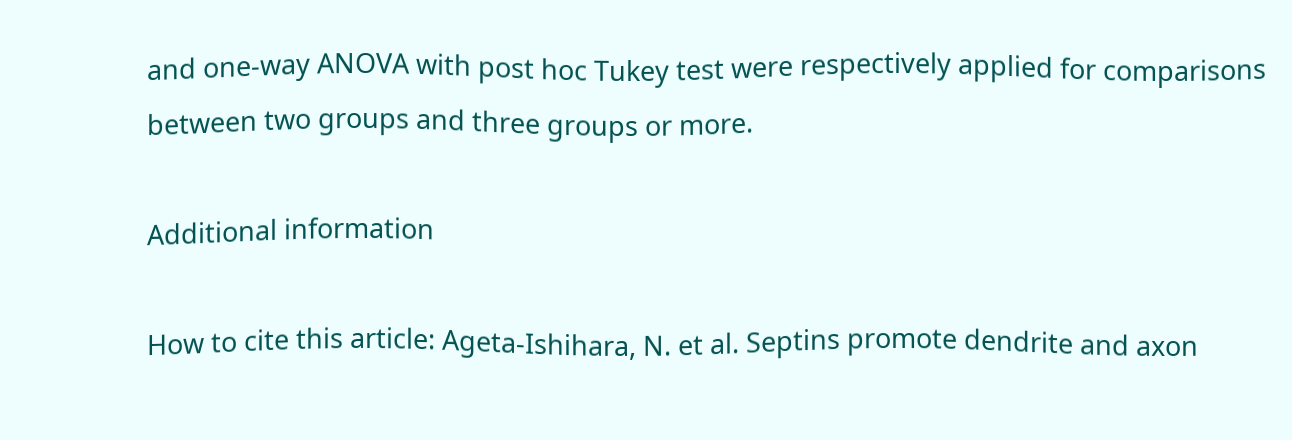and one-way ANOVA with post hoc Tukey test were respectively applied for comparisons between two groups and three groups or more.

Additional information

How to cite this article: Ageta-Ishihara, N. et al. Septins promote dendrite and axon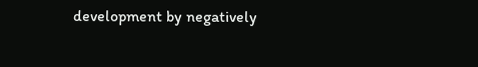development by negatively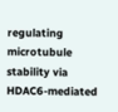regulating microtubule stability via HDAC6-mediated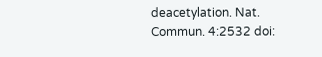deacetylation. Nat. Commun. 4:2532 doi: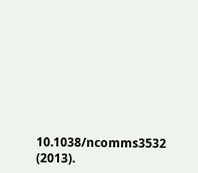10.1038/ncomms3532 (2013).